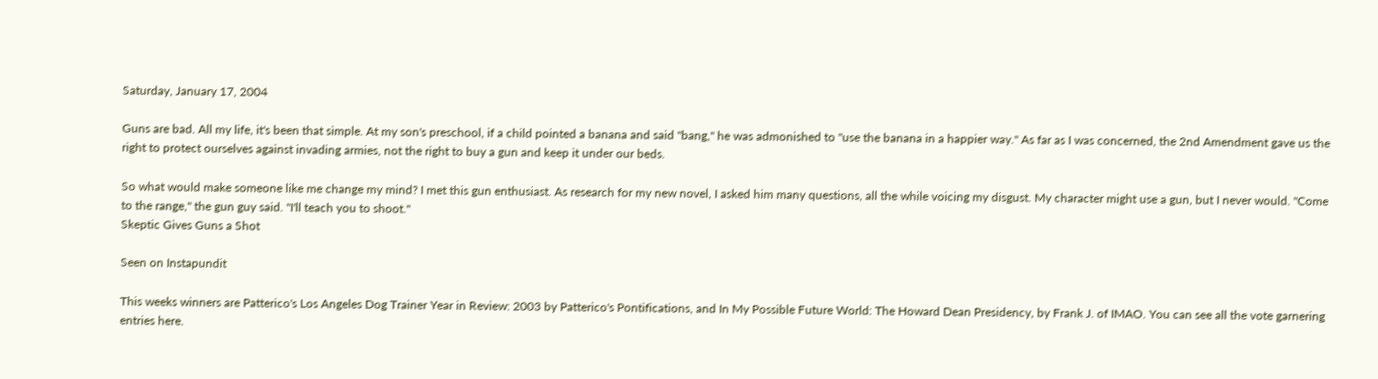Saturday, January 17, 2004

Guns are bad. All my life, it's been that simple. At my son's preschool, if a child pointed a banana and said "bang," he was admonished to "use the banana in a happier way." As far as I was concerned, the 2nd Amendment gave us the right to protect ourselves against invading armies, not the right to buy a gun and keep it under our beds.

So what would make someone like me change my mind? I met this gun enthusiast. As research for my new novel, I asked him many questions, all the while voicing my disgust. My character might use a gun, but I never would. "Come to the range," the gun guy said. "I'll teach you to shoot."
Skeptic Gives Guns a Shot

Seen on Instapundit

This weeks winners are Patterico's Los Angeles Dog Trainer Year in Review: 2003 by Patterico's Pontifications, and In My Possible Future World: The Howard Dean Presidency, by Frank J. of IMAO. You can see all the vote garnering entries here.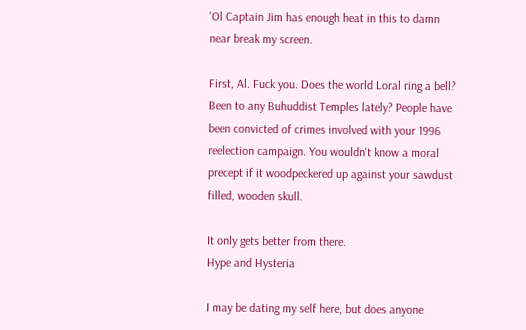'Ol Captain Jim has enough heat in this to damn near break my screen.

First, Al. Fuck you. Does the world Loral ring a bell? Been to any Buhuddist Temples lately? People have been convicted of crimes involved with your 1996 reelection campaign. You wouldn't know a moral precept if it woodpeckered up against your sawdust filled, wooden skull.

It only gets better from there.
Hype and Hysteria

I may be dating my self here, but does anyone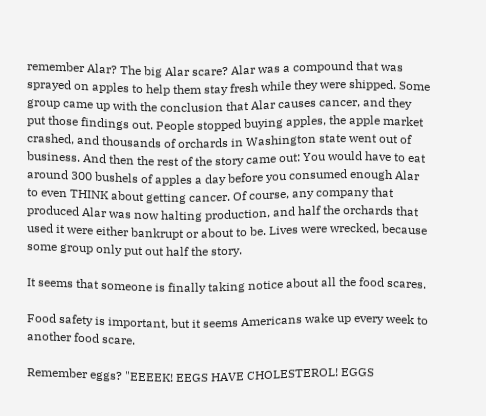remember Alar? The big Alar scare? Alar was a compound that was sprayed on apples to help them stay fresh while they were shipped. Some group came up with the conclusion that Alar causes cancer, and they put those findings out. People stopped buying apples, the apple market crashed, and thousands of orchards in Washington state went out of business. And then the rest of the story came out: You would have to eat around 300 bushels of apples a day before you consumed enough Alar to even THINK about getting cancer. Of course, any company that produced Alar was now halting production, and half the orchards that used it were either bankrupt or about to be. Lives were wrecked, because some group only put out half the story.

It seems that someone is finally taking notice about all the food scares.

Food safety is important, but it seems Americans wake up every week to another food scare.

Remember eggs? "EEEEK! EEGS HAVE CHOLESTEROL! EGGS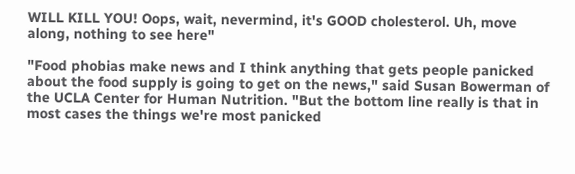WILL KILL YOU! Oops, wait, nevermind, it's GOOD cholesterol. Uh, move along, nothing to see here"

"Food phobias make news and I think anything that gets people panicked about the food supply is going to get on the news," said Susan Bowerman of the UCLA Center for Human Nutrition. "But the bottom line really is that in most cases the things we're most panicked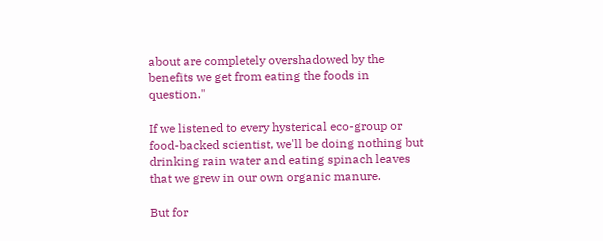about are completely overshadowed by the benefits we get from eating the foods in question."

If we listened to every hysterical eco-group or food-backed scientist, we'll be doing nothing but drinking rain water and eating spinach leaves that we grew in our own organic manure.

But for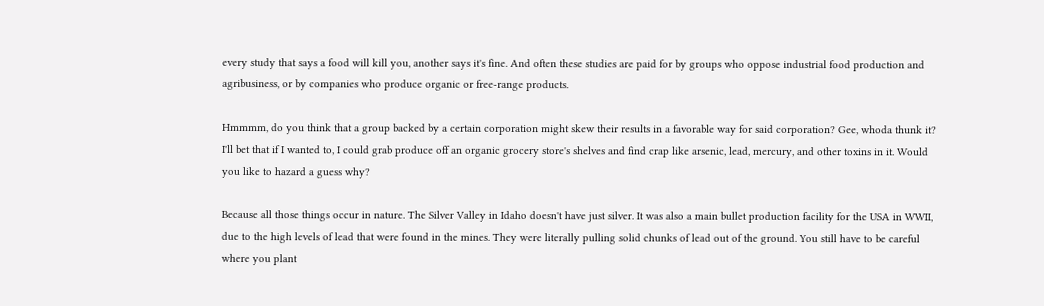every study that says a food will kill you, another says it's fine. And often these studies are paid for by groups who oppose industrial food production and agribusiness, or by companies who produce organic or free-range products.

Hmmmm, do you think that a group backed by a certain corporation might skew their results in a favorable way for said corporation? Gee, whoda thunk it? I'll bet that if I wanted to, I could grab produce off an organic grocery store's shelves and find crap like arsenic, lead, mercury, and other toxins in it. Would you like to hazard a guess why?

Because all those things occur in nature. The Silver Valley in Idaho doesn't have just silver. It was also a main bullet production facility for the USA in WWII, due to the high levels of lead that were found in the mines. They were literally pulling solid chunks of lead out of the ground. You still have to be careful where you plant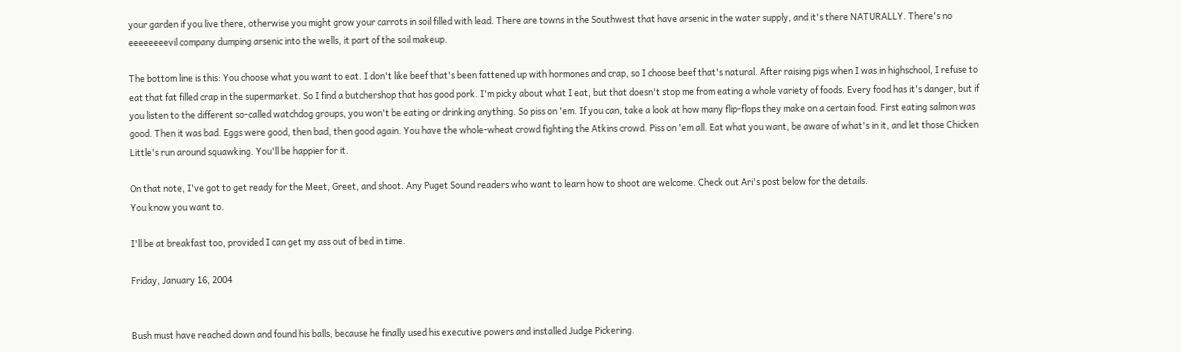your garden if you live there, otherwise you might grow your carrots in soil filled with lead. There are towns in the Southwest that have arsenic in the water supply, and it's there NATURALLY. There's no eeeeeeeevil company dumping arsenic into the wells, it part of the soil makeup.

The bottom line is this: You choose what you want to eat. I don't like beef that's been fattened up with hormones and crap, so I choose beef that's natural. After raising pigs when I was in highschool, I refuse to eat that fat filled crap in the supermarket. So I find a butchershop that has good pork. I'm picky about what I eat, but that doesn't stop me from eating a whole variety of foods. Every food has it's danger, but if you listen to the different so-called watchdog groups, you won't be eating or drinking anything. So piss on 'em. If you can, take a look at how many flip-flops they make on a certain food. First eating salmon was good. Then it was bad. Eggs were good, then bad, then good again. You have the whole-wheat crowd fighting the Atkins crowd. Piss on 'em all. Eat what you want, be aware of what's in it, and let those Chicken Little's run around squawking. You'll be happier for it.

On that note, I've got to get ready for the Meet, Greet, and shoot. Any Puget Sound readers who want to learn how to shoot are welcome. Check out Ari's post below for the details.
You know you want to.

I'll be at breakfast too, provided I can get my ass out of bed in time.

Friday, January 16, 2004


Bush must have reached down and found his balls, because he finally used his executive powers and installed Judge Pickering.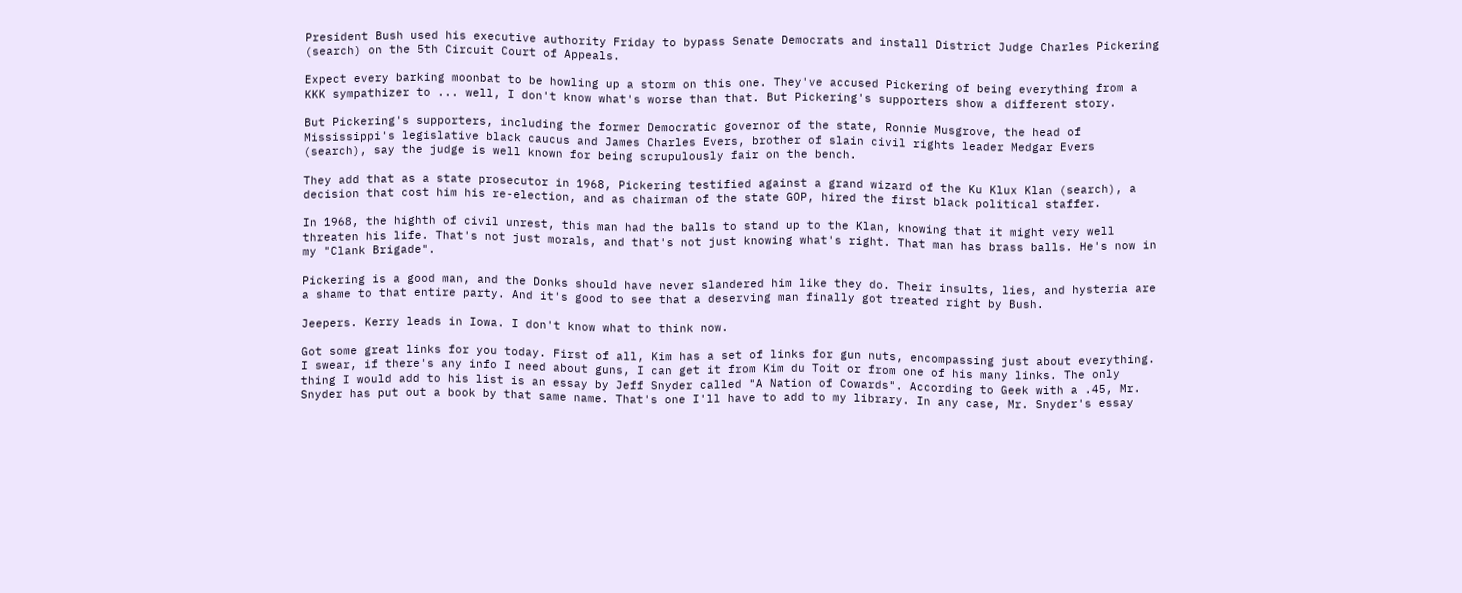President Bush used his executive authority Friday to bypass Senate Democrats and install District Judge Charles Pickering (search) on the 5th Circuit Court of Appeals.

Expect every barking moonbat to be howling up a storm on this one. They've accused Pickering of being everything from a KKK sympathizer to ... well, I don't know what's worse than that. But Pickering's supporters show a different story.

But Pickering's supporters, including the former Democratic governor of the state, Ronnie Musgrove, the head of Mississippi's legislative black caucus and James Charles Evers, brother of slain civil rights leader Medgar Evers (search), say the judge is well known for being scrupulously fair on the bench.

They add that as a state prosecutor in 1968, Pickering testified against a grand wizard of the Ku Klux Klan (search), a decision that cost him his re-election, and as chairman of the state GOP, hired the first black political staffer.

In 1968, the highth of civil unrest, this man had the balls to stand up to the Klan, knowing that it might very well threaten his life. That's not just morals, and that's not just knowing what's right. That man has brass balls. He's now in my "Clank Brigade".

Pickering is a good man, and the Donks should have never slandered him like they do. Their insults, lies, and hysteria are a shame to that entire party. And it's good to see that a deserving man finally got treated right by Bush.

Jeepers. Kerry leads in Iowa. I don't know what to think now.

Got some great links for you today. First of all, Kim has a set of links for gun nuts, encompassing just about everything. I swear, if there's any info I need about guns, I can get it from Kim du Toit or from one of his many links. The only thing I would add to his list is an essay by Jeff Snyder called "A Nation of Cowards". According to Geek with a .45, Mr. Snyder has put out a book by that same name. That's one I'll have to add to my library. In any case, Mr. Snyder's essay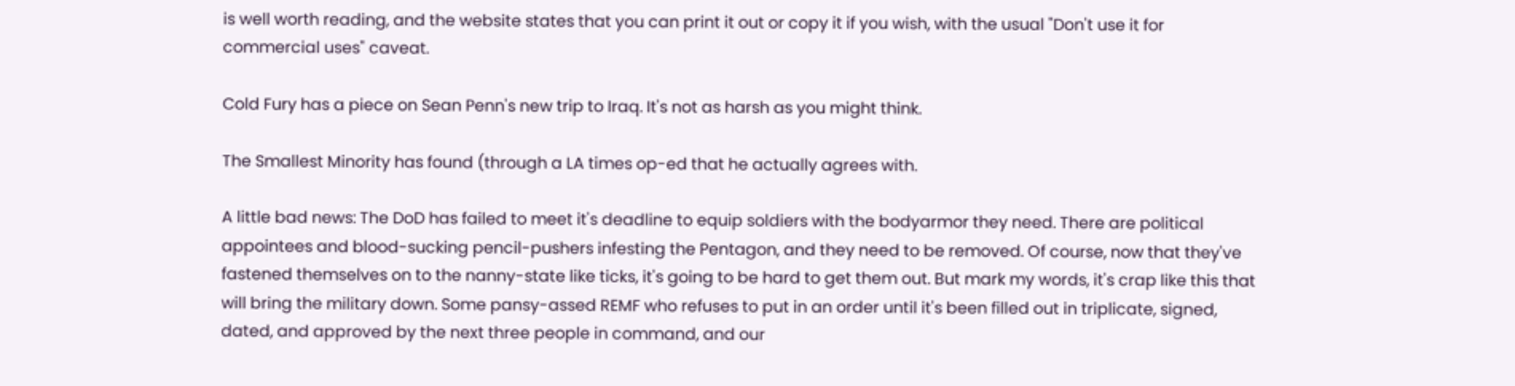is well worth reading, and the website states that you can print it out or copy it if you wish, with the usual "Don't use it for commercial uses" caveat.

Cold Fury has a piece on Sean Penn's new trip to Iraq. It's not as harsh as you might think.

The Smallest Minority has found (through a LA times op-ed that he actually agrees with.

A little bad news: The DoD has failed to meet it's deadline to equip soldiers with the bodyarmor they need. There are political appointees and blood-sucking pencil-pushers infesting the Pentagon, and they need to be removed. Of course, now that they've fastened themselves on to the nanny-state like ticks, it's going to be hard to get them out. But mark my words, it's crap like this that will bring the military down. Some pansy-assed REMF who refuses to put in an order until it's been filled out in triplicate, signed, dated, and approved by the next three people in command, and our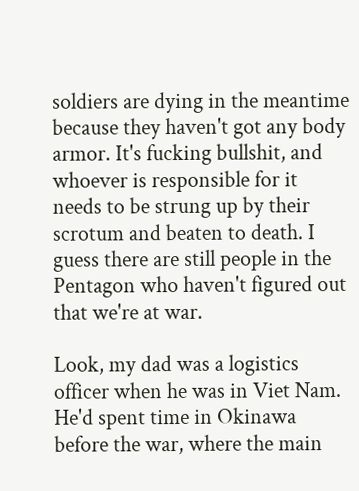soldiers are dying in the meantime because they haven't got any body armor. It's fucking bullshit, and whoever is responsible for it needs to be strung up by their scrotum and beaten to death. I guess there are still people in the Pentagon who haven't figured out that we're at war.

Look, my dad was a logistics officer when he was in Viet Nam. He'd spent time in Okinawa before the war, where the main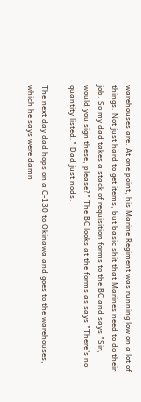warehouses are. At one point, his Marine Regiment was running low on a lot of things. Not just hard to get items, but basic shit that Marines need to do their job. So my dad takes a stack of requisition forms to the BC and says "Sir, would you sign these, please?" The BC looks at the forms as says "There's no quantity listed." Dad just nods.

The next day dad hops on a C-130 to Okinawa and goes to the warehouses, which he says were damn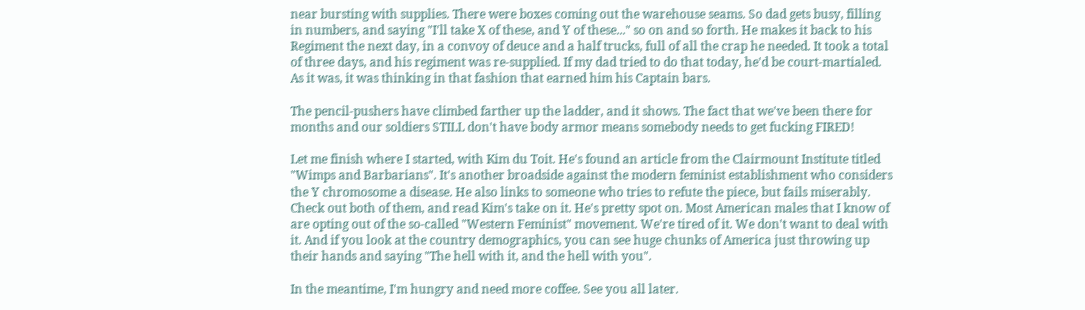near bursting with supplies. There were boxes coming out the warehouse seams. So dad gets busy, filling in numbers, and saying "I'll take X of these, and Y of these..." so on and so forth. He makes it back to his Regiment the next day, in a convoy of deuce and a half trucks, full of all the crap he needed. It took a total of three days, and his regiment was re-supplied. If my dad tried to do that today, he'd be court-martialed. As it was, it was thinking in that fashion that earned him his Captain bars.

The pencil-pushers have climbed farther up the ladder, and it shows. The fact that we've been there for months and our soldiers STILL don't have body armor means somebody needs to get fucking FIRED!

Let me finish where I started, with Kim du Toit. He's found an article from the Clairmount Institute titled "Wimps and Barbarians". It's another broadside against the modern feminist establishment who considers the Y chromosome a disease. He also links to someone who tries to refute the piece, but fails miserably. Check out both of them, and read Kim's take on it. He's pretty spot on. Most American males that I know of are opting out of the so-called "Western Feminist" movement. We're tired of it. We don't want to deal with it. And if you look at the country demographics, you can see huge chunks of America just throwing up their hands and saying "The hell with it, and the hell with you".

In the meantime, I'm hungry and need more coffee. See you all later.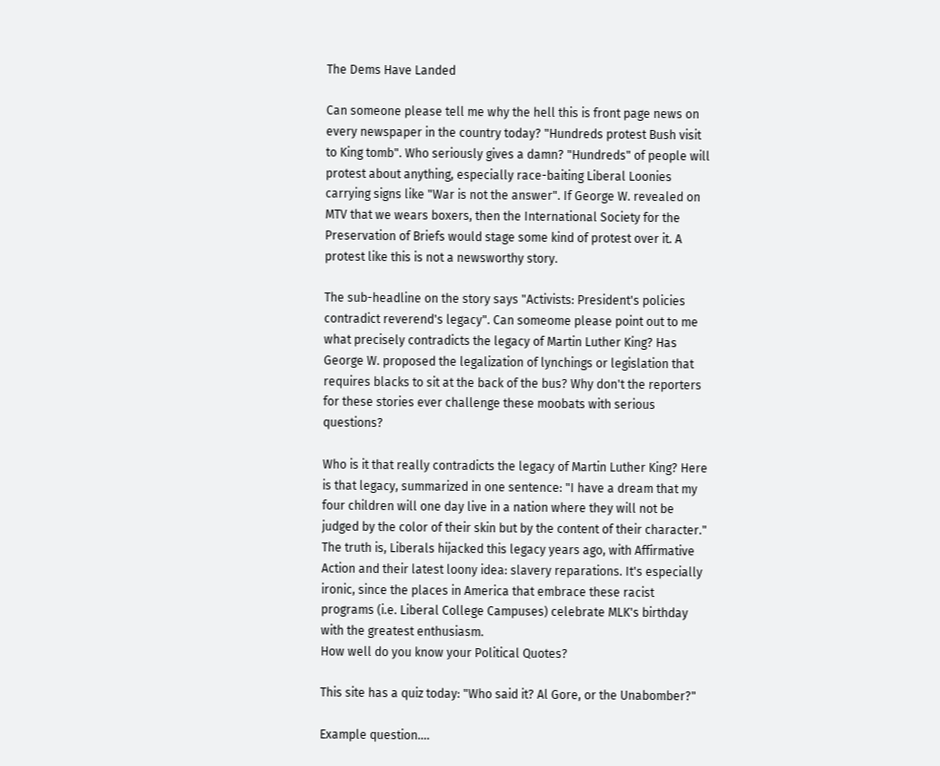The Dems Have Landed

Can someone please tell me why the hell this is front page news on every newspaper in the country today? "Hundreds protest Bush visit to King tomb". Who seriously gives a damn? "Hundreds" of people will protest about anything, especially race-baiting Liberal Loonies carrying signs like "War is not the answer". If George W. revealed on MTV that we wears boxers, then the International Society for the Preservation of Briefs would stage some kind of protest over it. A protest like this is not a newsworthy story.

The sub-headline on the story says "Activists: President's policies contradict reverend's legacy". Can someome please point out to me what precisely contradicts the legacy of Martin Luther King? Has George W. proposed the legalization of lynchings or legislation that requires blacks to sit at the back of the bus? Why don't the reporters for these stories ever challenge these moobats with serious questions?

Who is it that really contradicts the legacy of Martin Luther King? Here is that legacy, summarized in one sentence: "I have a dream that my four children will one day live in a nation where they will not be judged by the color of their skin but by the content of their character." The truth is, Liberals hijacked this legacy years ago, with Affirmative Action and their latest loony idea: slavery reparations. It's especially ironic, since the places in America that embrace these racist programs (i.e. Liberal College Campuses) celebrate MLK's birthday with the greatest enthusiasm.
How well do you know your Political Quotes?

This site has a quiz today: "Who said it? Al Gore, or the Unabomber?"

Example question....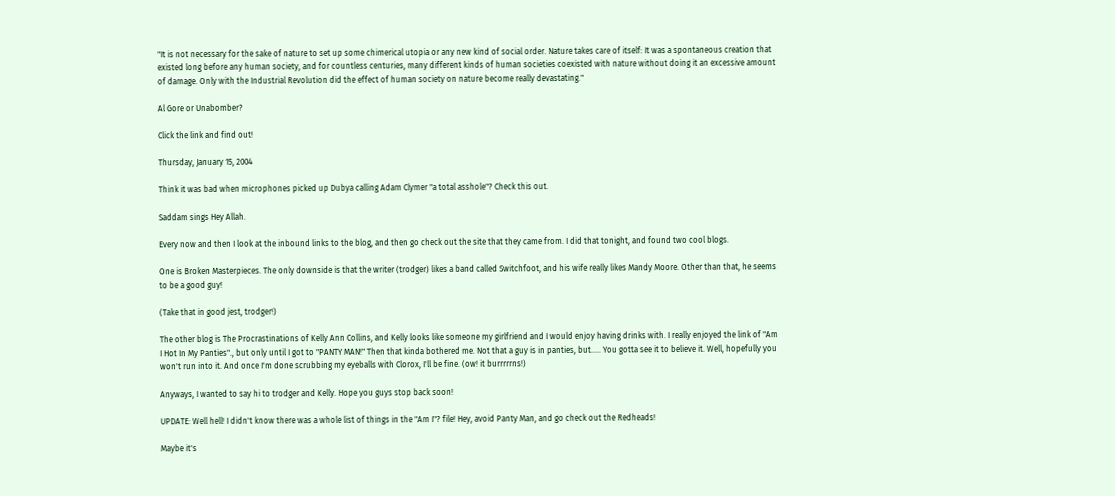"It is not necessary for the sake of nature to set up some chimerical utopia or any new kind of social order. Nature takes care of itself: It was a spontaneous creation that existed long before any human society, and for countless centuries, many different kinds of human societies coexisted with nature without doing it an excessive amount of damage. Only with the Industrial Revolution did the effect of human society on nature become really devastating."

Al Gore or Unabomber?

Click the link and find out!

Thursday, January 15, 2004

Think it was bad when microphones picked up Dubya calling Adam Clymer "a total asshole"? Check this out.

Saddam sings Hey Allah.

Every now and then I look at the inbound links to the blog, and then go check out the site that they came from. I did that tonight, and found two cool blogs.

One is Broken Masterpieces. The only downside is that the writer (trodger) likes a band called Switchfoot, and his wife really likes Mandy Moore. Other than that, he seems to be a good guy!

(Take that in good jest, trodger!)

The other blog is The Procrastinations of Kelly Ann Collins, and Kelly looks like someone my girlfriend and I would enjoy having drinks with. I really enjoyed the link of "Am I Hot In My Panties"., but only until I got to "PANTY MAN!" Then that kinda bothered me. Not that a guy is in panties, but..... You gotta see it to believe it. Well, hopefully you won't run into it. And once I'm done scrubbing my eyeballs with Clorox, I'll be fine. (ow! it burrrrrns!)

Anyways, I wanted to say hi to trodger and Kelly. Hope you guys stop back soon!

UPDATE: Well hell! I didn't know there was a whole list of things in the "Am I"? file! Hey, avoid Panty Man, and go check out the Redheads!

Maybe it's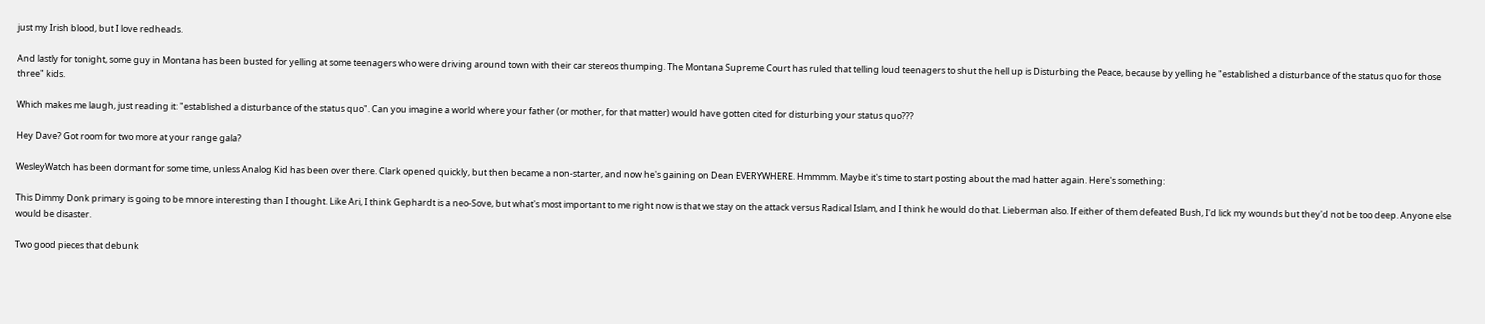just my Irish blood, but I love redheads.

And lastly for tonight, some guy in Montana has been busted for yelling at some teenagers who were driving around town with their car stereos thumping. The Montana Supreme Court has ruled that telling loud teenagers to shut the hell up is Disturbing the Peace, because by yelling he "established a disturbance of the status quo for those three" kids.

Which makes me laugh, just reading it: "established a disturbance of the status quo". Can you imagine a world where your father (or mother, for that matter) would have gotten cited for disturbing your status quo???

Hey Dave? Got room for two more at your range gala?

WesleyWatch has been dormant for some time, unless Analog Kid has been over there. Clark opened quickly, but then became a non-starter, and now he's gaining on Dean EVERYWHERE. Hmmmm. Maybe it's time to start posting about the mad hatter again. Here's something:

This Dimmy Donk primary is going to be mnore interesting than I thought. Like Ari, I think Gephardt is a neo-Sove, but what's most important to me right now is that we stay on the attack versus Radical Islam, and I think he would do that. Lieberman also. If either of them defeated Bush, I'd lick my wounds but they'd not be too deep. Anyone else would be disaster.

Two good pieces that debunk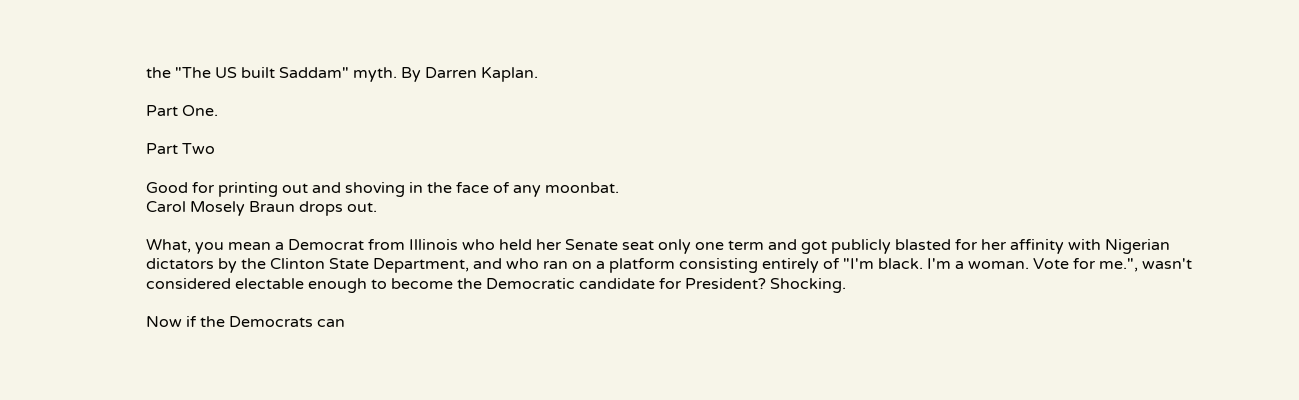the "The US built Saddam" myth. By Darren Kaplan.

Part One.

Part Two

Good for printing out and shoving in the face of any moonbat.
Carol Mosely Braun drops out.

What, you mean a Democrat from Illinois who held her Senate seat only one term and got publicly blasted for her affinity with Nigerian dictators by the Clinton State Department, and who ran on a platform consisting entirely of "I'm black. I'm a woman. Vote for me.", wasn't considered electable enough to become the Democratic candidate for President? Shocking.

Now if the Democrats can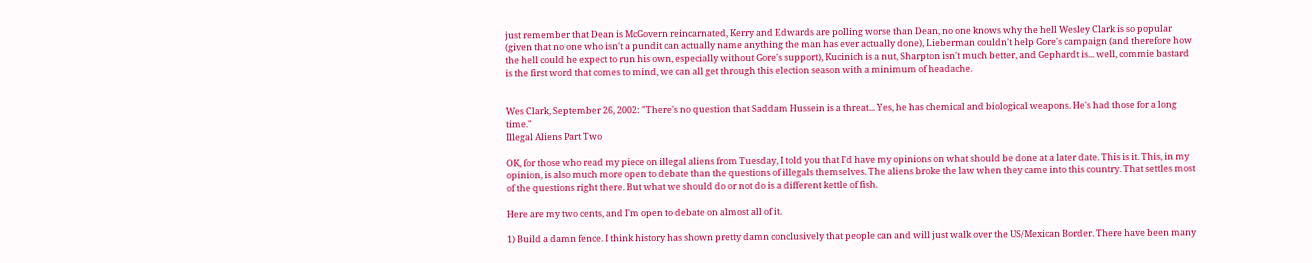just remember that Dean is McGovern reincarnated, Kerry and Edwards are polling worse than Dean, no one knows why the hell Wesley Clark is so popular (given that no one who isn't a pundit can actually name anything the man has ever actually done), Lieberman couldn't help Gore's campaign (and therefore how the hell could he expect to run his own, especially without Gore's support), Kucinich is a nut, Sharpton isn't much better, and Gephardt is... well, commie bastard is the first word that comes to mind, we can all get through this election season with a minimum of headache.


Wes Clark, September 26, 2002: "There's no question that Saddam Hussein is a threat... Yes, he has chemical and biological weapons. He's had those for a long time."
Illegal Aliens Part Two

OK, for those who read my piece on illegal aliens from Tuesday, I told you that I'd have my opinions on what should be done at a later date. This is it. This, in my opinion, is also much more open to debate than the questions of illegals themselves. The aliens broke the law when they came into this country. That settles most of the questions right there. But what we should do or not do is a different kettle of fish.

Here are my two cents, and I'm open to debate on almost all of it.

1) Build a damn fence. I think history has shown pretty damn conclusively that people can and will just walk over the US/Mexican Border. There have been many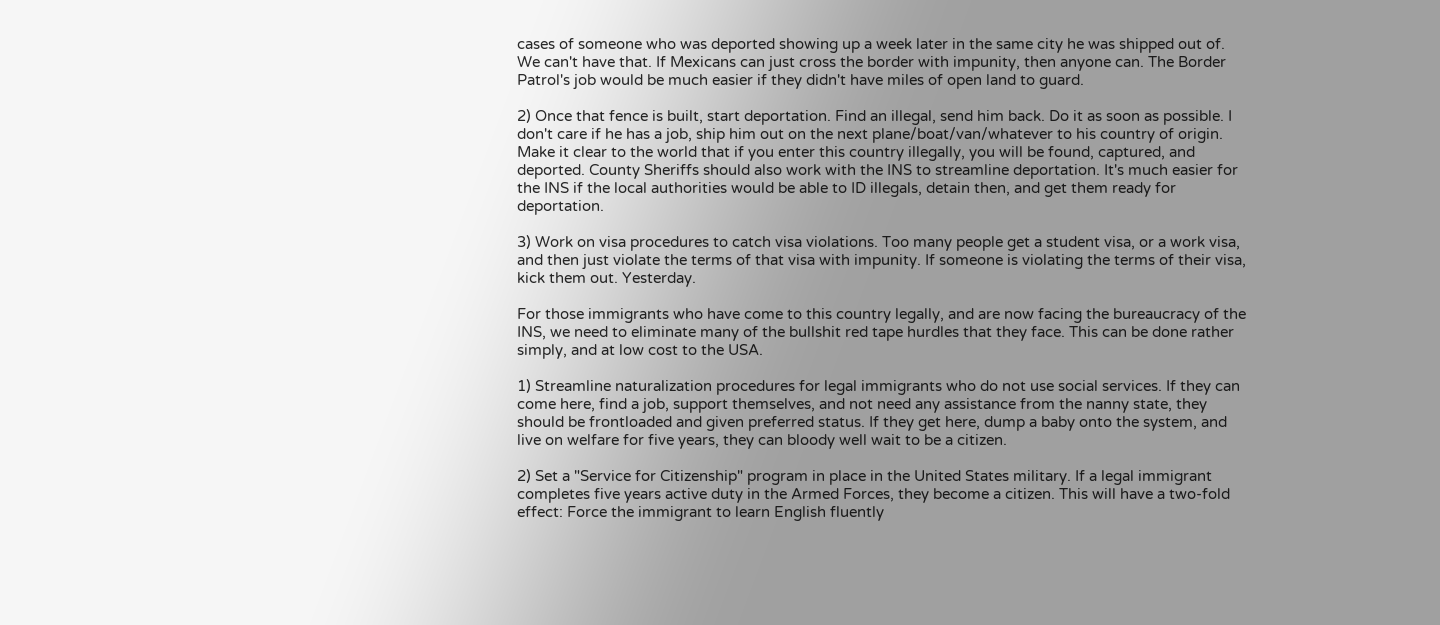cases of someone who was deported showing up a week later in the same city he was shipped out of. We can't have that. If Mexicans can just cross the border with impunity, then anyone can. The Border Patrol's job would be much easier if they didn't have miles of open land to guard.

2) Once that fence is built, start deportation. Find an illegal, send him back. Do it as soon as possible. I don't care if he has a job, ship him out on the next plane/boat/van/whatever to his country of origin. Make it clear to the world that if you enter this country illegally, you will be found, captured, and deported. County Sheriffs should also work with the INS to streamline deportation. It's much easier for the INS if the local authorities would be able to ID illegals, detain then, and get them ready for deportation.

3) Work on visa procedures to catch visa violations. Too many people get a student visa, or a work visa, and then just violate the terms of that visa with impunity. If someone is violating the terms of their visa, kick them out. Yesterday.

For those immigrants who have come to this country legally, and are now facing the bureaucracy of the INS, we need to eliminate many of the bullshit red tape hurdles that they face. This can be done rather simply, and at low cost to the USA.

1) Streamline naturalization procedures for legal immigrants who do not use social services. If they can come here, find a job, support themselves, and not need any assistance from the nanny state, they should be frontloaded and given preferred status. If they get here, dump a baby onto the system, and live on welfare for five years, they can bloody well wait to be a citizen.

2) Set a "Service for Citizenship" program in place in the United States military. If a legal immigrant completes five years active duty in the Armed Forces, they become a citizen. This will have a two-fold effect: Force the immigrant to learn English fluently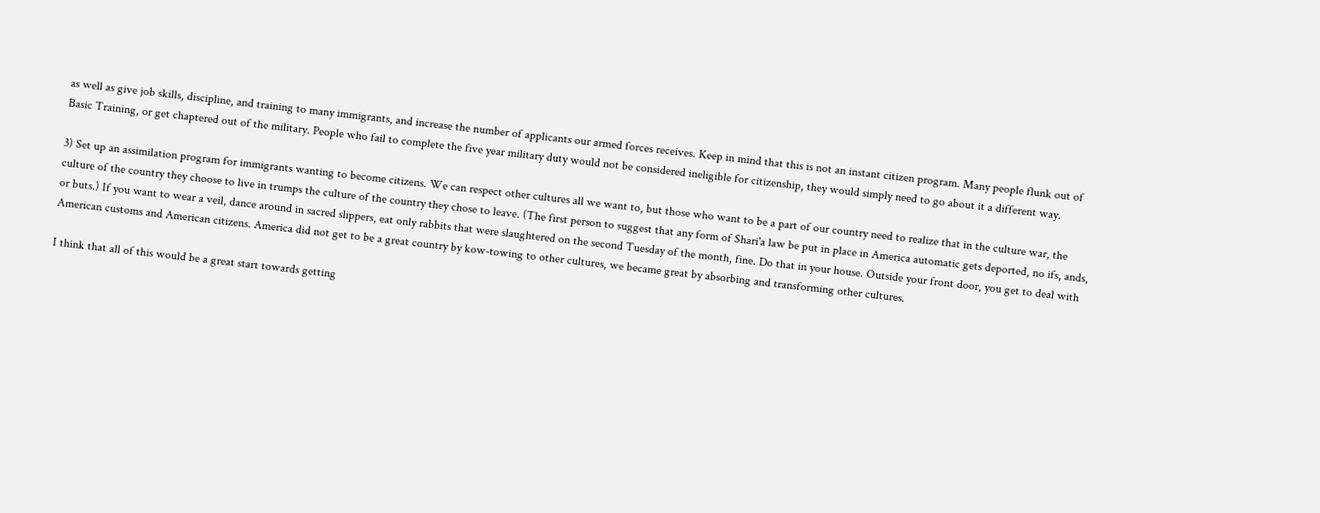as well as give job skills, discipline, and training to many immigrants, and increase the number of applicants our armed forces receives. Keep in mind that this is not an instant citizen program. Many people flunk out of Basic Training, or get chaptered out of the military. People who fail to complete the five year military duty would not be considered ineligible for citizenship, they would simply need to go about it a different way.

3) Set up an assimilation program for immigrants wanting to become citizens. We can respect other cultures all we want to, but those who want to be a part of our country need to realize that in the culture war, the culture of the country they choose to live in trumps the culture of the country they chose to leave. (The first person to suggest that any form of Shari'a law be put in place in America automatic gets deported, no ifs, ands, or buts.) If you want to wear a veil, dance around in sacred slippers, eat only rabbits that were slaughtered on the second Tuesday of the month, fine. Do that in your house. Outside your front door, you get to deal with American customs and American citizens. America did not get to be a great country by kow-towing to other cultures, we became great by absorbing and transforming other cultures.

I think that all of this would be a great start towards getting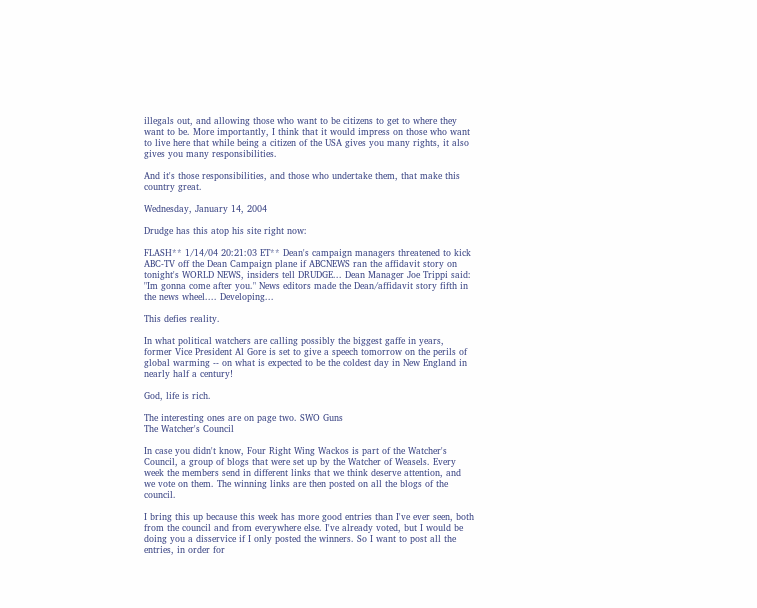illegals out, and allowing those who want to be citizens to get to where they want to be. More importantly, I think that it would impress on those who want to live here that while being a citizen of the USA gives you many rights, it also gives you many responsibilities.

And it's those responsibilities, and those who undertake them, that make this country great.

Wednesday, January 14, 2004

Drudge has this atop his site right now:

FLASH** 1/14/04 20:21:03 ET** Dean's campaign managers threatened to kick ABC-TV off the Dean Campaign plane if ABCNEWS ran the affidavit story on tonight's WORLD NEWS, insiders tell DRUDGE... Dean Manager Joe Trippi said: "Im gonna come after you." News editors made the Dean/affidavit story fifth in the news wheel.... Developing...

This defies reality.

In what political watchers are calling possibly the biggest gaffe in years, former Vice President Al Gore is set to give a speech tomorrow on the perils of global warming -- on what is expected to be the coldest day in New England in nearly half a century!

God, life is rich.

The interesting ones are on page two. SWO Guns
The Watcher's Council

In case you didn't know, Four Right Wing Wackos is part of the Watcher's Council, a group of blogs that were set up by the Watcher of Weasels. Every week the members send in different links that we think deserve attention, and we vote on them. The winning links are then posted on all the blogs of the council.

I bring this up because this week has more good entries than I've ever seen, both from the council and from everywhere else. I've already voted, but I would be doing you a disservice if I only posted the winners. So I want to post all the entries, in order for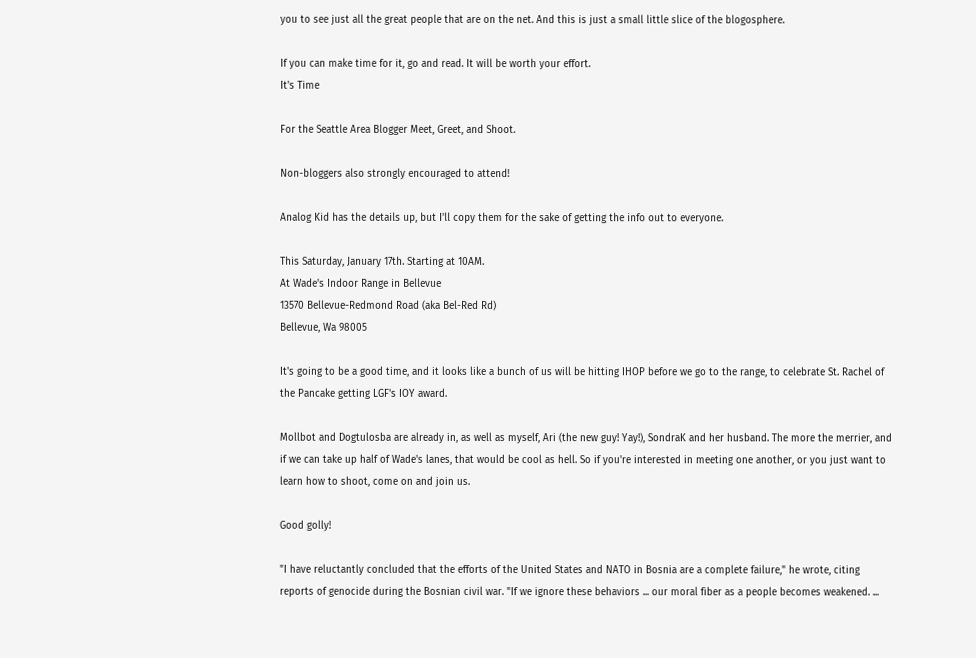you to see just all the great people that are on the net. And this is just a small little slice of the blogosphere.

If you can make time for it, go and read. It will be worth your effort.
It's Time

For the Seattle Area Blogger Meet, Greet, and Shoot.

Non-bloggers also strongly encouraged to attend!

Analog Kid has the details up, but I'll copy them for the sake of getting the info out to everyone.

This Saturday, January 17th. Starting at 10AM.
At Wade's Indoor Range in Bellevue
13570 Bellevue-Redmond Road (aka Bel-Red Rd)
Bellevue, Wa 98005

It's going to be a good time, and it looks like a bunch of us will be hitting IHOP before we go to the range, to celebrate St. Rachel of the Pancake getting LGF's IOY award.

Mollbot and Dogtulosba are already in, as well as myself, Ari (the new guy! Yay!), SondraK and her husband. The more the merrier, and if we can take up half of Wade's lanes, that would be cool as hell. So if you're interested in meeting one another, or you just want to learn how to shoot, come on and join us.

Good golly!

"I have reluctantly concluded that the efforts of the United States and NATO in Bosnia are a complete failure," he wrote, citing reports of genocide during the Bosnian civil war. "If we ignore these behaviors ... our moral fiber as a people becomes weakened. ...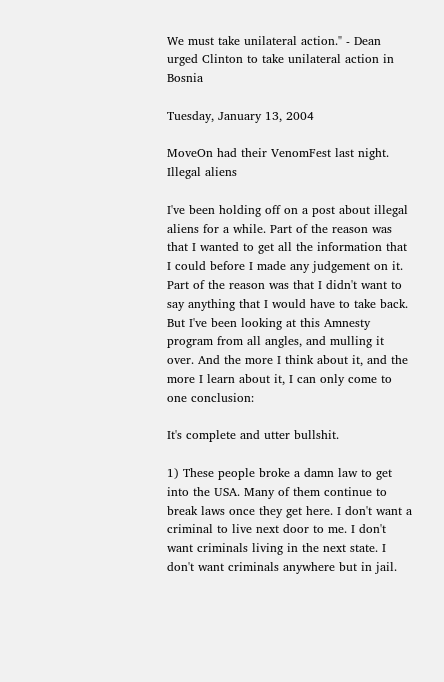We must take unilateral action." - Dean urged Clinton to take unilateral action in Bosnia

Tuesday, January 13, 2004

MoveOn had their VenomFest last night.
Illegal aliens

I've been holding off on a post about illegal aliens for a while. Part of the reason was that I wanted to get all the information that I could before I made any judgement on it. Part of the reason was that I didn't want to say anything that I would have to take back. But I've been looking at this Amnesty program from all angles, and mulling it over. And the more I think about it, and the more I learn about it, I can only come to one conclusion:

It's complete and utter bullshit.

1) These people broke a damn law to get into the USA. Many of them continue to break laws once they get here. I don't want a criminal to live next door to me. I don't want criminals living in the next state. I don't want criminals anywhere but in jail.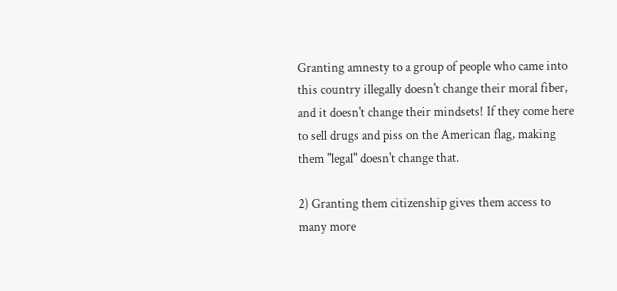Granting amnesty to a group of people who came into this country illegally doesn't change their moral fiber, and it doesn't change their mindsets! If they come here to sell drugs and piss on the American flag, making them "legal" doesn't change that.

2) Granting them citizenship gives them access to many more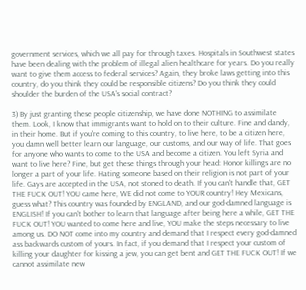government services, which we all pay for through taxes. Hospitals in Southwest states have been dealing with the problem of illegal alien healthcare for years. Do you really want to give them access to federal services? Again, they broke laws getting into this country, do you think they could be responsible citizens? Do you think they could shoulder the burden of the USA's social contract?

3) By just granting these people citizenship, we have done NOTHING to assimilate them. Look, I know that immigrants want to hold on to their culture. Fine and dandy, in their home. But if you're coming to this country, to live here, to be a citizen here, you damn well better learn our language, our customs, and our way of life. That goes for anyone who wants to come to the USA and become a citizen. You left Syria and want to live here? Fine, but get these things through your head: Honor killings are no longer a part of your life. Hating someone based on their religion is not part of your life. Gays are accepted in the USA, not stoned to death. If you can't handle that, GET THE FUCK OUT! YOU came here, WE did not come to YOUR country! Hey Mexicans, guess what? This country was founded by ENGLAND, and our god-damned language is ENGLISH! If you can't bother to learn that language after being here a while, GET THE FUCK OUT! YOU wanted to come here and live, YOU make the steps necessary to live among us. DO NOT come into my country and demand that I respect every god-damned ass backwards custom of yours. In fact, if you demand that I respect your custom of killing your daughter for kissing a jew, you can get bent and GET THE FUCK OUT! If we cannot assimilate new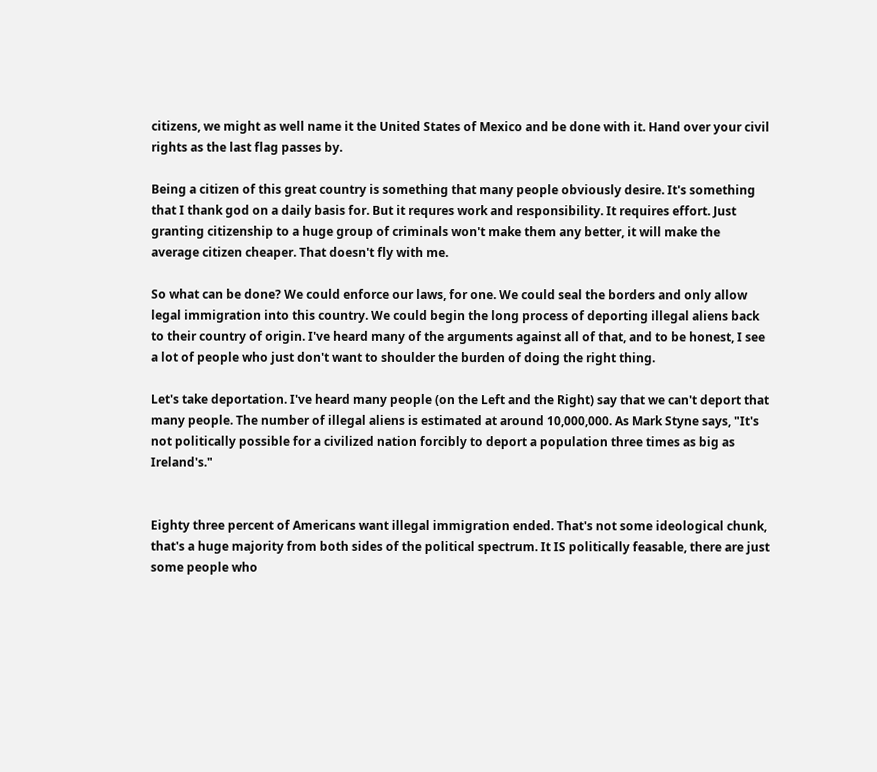citizens, we might as well name it the United States of Mexico and be done with it. Hand over your civil rights as the last flag passes by.

Being a citizen of this great country is something that many people obviously desire. It's something that I thank god on a daily basis for. But it requres work and responsibility. It requires effort. Just granting citizenship to a huge group of criminals won't make them any better, it will make the average citizen cheaper. That doesn't fly with me.

So what can be done? We could enforce our laws, for one. We could seal the borders and only allow legal immigration into this country. We could begin the long process of deporting illegal aliens back to their country of origin. I've heard many of the arguments against all of that, and to be honest, I see a lot of people who just don't want to shoulder the burden of doing the right thing.

Let's take deportation. I've heard many people (on the Left and the Right) say that we can't deport that many people. The number of illegal aliens is estimated at around 10,000,000. As Mark Styne says, "It's not politically possible for a civilized nation forcibly to deport a population three times as big as Ireland's."


Eighty three percent of Americans want illegal immigration ended. That's not some ideological chunk, that's a huge majority from both sides of the political spectrum. It IS politically feasable, there are just some people who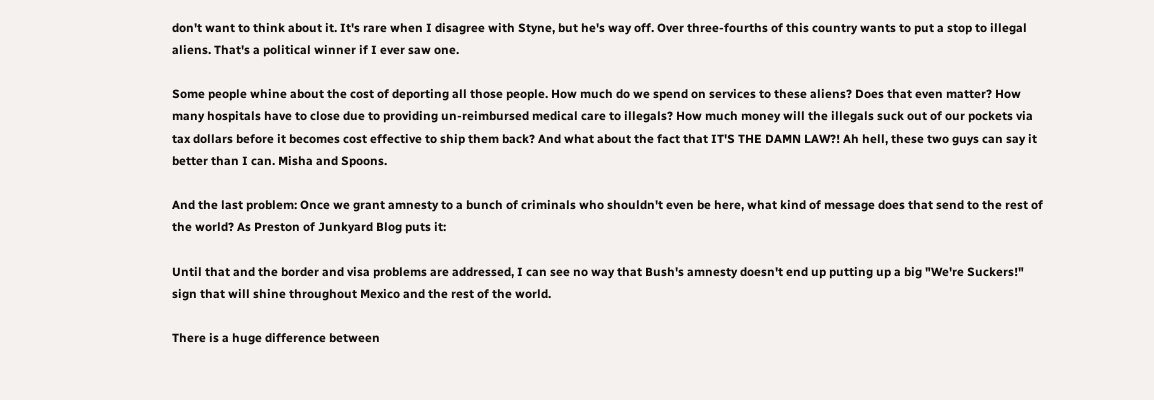don't want to think about it. It's rare when I disagree with Styne, but he's way off. Over three-fourths of this country wants to put a stop to illegal aliens. That's a political winner if I ever saw one.

Some people whine about the cost of deporting all those people. How much do we spend on services to these aliens? Does that even matter? How many hospitals have to close due to providing un-reimbursed medical care to illegals? How much money will the illegals suck out of our pockets via tax dollars before it becomes cost effective to ship them back? And what about the fact that IT'S THE DAMN LAW?! Ah hell, these two guys can say it better than I can. Misha and Spoons.

And the last problem: Once we grant amnesty to a bunch of criminals who shouldn't even be here, what kind of message does that send to the rest of the world? As Preston of Junkyard Blog puts it:

Until that and the border and visa problems are addressed, I can see no way that Bush's amnesty doesn't end up putting up a big "We're Suckers!" sign that will shine throughout Mexico and the rest of the world.

There is a huge difference between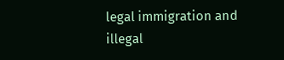legal immigration and illegal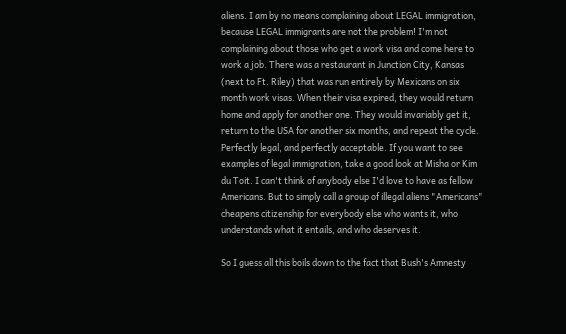aliens. I am by no means complaining about LEGAL immigration, because LEGAL immigrants are not the problem! I'm not complaining about those who get a work visa and come here to work a job. There was a restaurant in Junction City, Kansas (next to Ft. Riley) that was run entirely by Mexicans on six month work visas. When their visa expired, they would return home and apply for another one. They would invariably get it, return to the USA for another six months, and repeat the cycle. Perfectly legal, and perfectly acceptable. If you want to see examples of legal immigration, take a good look at Misha or Kim du Toit. I can't think of anybody else I'd love to have as fellow Americans. But to simply call a group of illegal aliens "Americans" cheapens citizenship for everybody else who wants it, who understands what it entails, and who deserves it.

So I guess all this boils down to the fact that Bush's Amnesty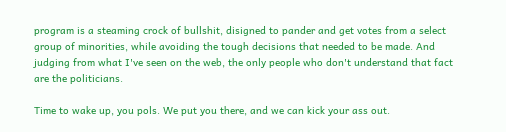program is a steaming crock of bullshit, disigned to pander and get votes from a select group of minorities, while avoiding the tough decisions that needed to be made. And judging from what I've seen on the web, the only people who don't understand that fact are the politicians.

Time to wake up, you pols. We put you there, and we can kick your ass out.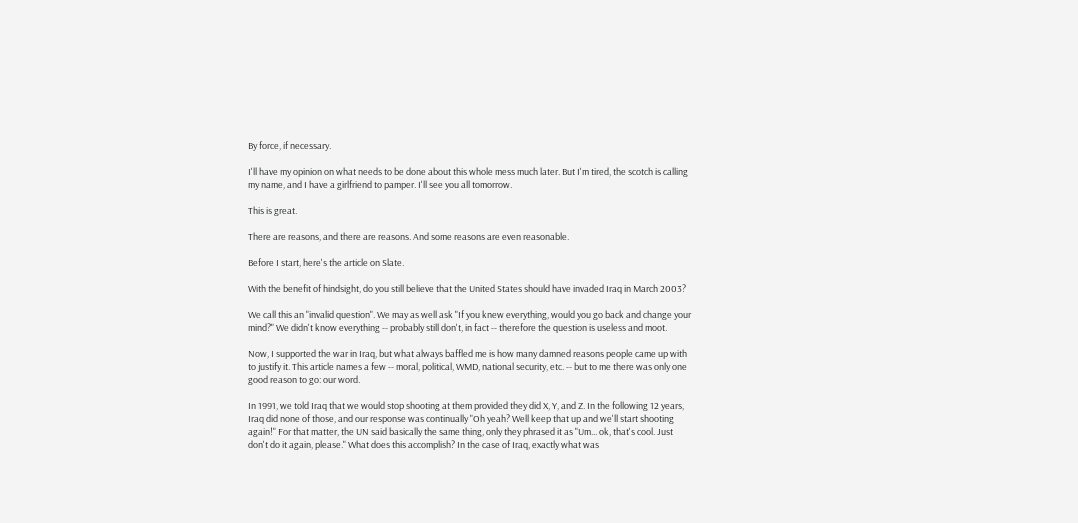By force, if necessary.

I'll have my opinion on what needs to be done about this whole mess much later. But I'm tired, the scotch is calling my name, and I have a girlfriend to pamper. I'll see you all tomorrow.

This is great.

There are reasons, and there are reasons. And some reasons are even reasonable.

Before I start, here's the article on Slate.

With the benefit of hindsight, do you still believe that the United States should have invaded Iraq in March 2003?

We call this an "invalid question". We may as well ask "If you knew everything, would you go back and change your mind?" We didn't know everything -- probably still don't, in fact -- therefore the question is useless and moot.

Now, I supported the war in Iraq, but what always baffled me is how many damned reasons people came up with to justify it. This article names a few -- moral, political, WMD, national security, etc. -- but to me there was only one good reason to go: our word.

In 1991, we told Iraq that we would stop shooting at them provided they did X, Y, and Z. In the following 12 years, Iraq did none of those, and our response was continually "Oh yeah? Well keep that up and we'll start shooting again!" For that matter, the UN said basically the same thing, only they phrased it as "Um... ok, that's cool. Just don't do it again, please." What does this accomplish? In the case of Iraq, exactly what was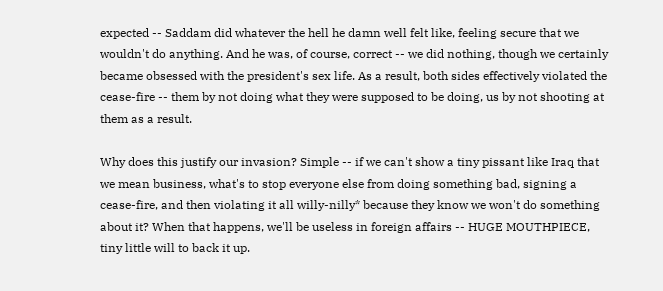expected -- Saddam did whatever the hell he damn well felt like, feeling secure that we wouldn't do anything. And he was, of course, correct -- we did nothing, though we certainly became obsessed with the president's sex life. As a result, both sides effectively violated the cease-fire -- them by not doing what they were supposed to be doing, us by not shooting at them as a result.

Why does this justify our invasion? Simple -- if we can't show a tiny pissant like Iraq that we mean business, what's to stop everyone else from doing something bad, signing a cease-fire, and then violating it all willy-nilly* because they know we won't do something about it? When that happens, we'll be useless in foreign affairs -- HUGE MOUTHPIECE, tiny little will to back it up.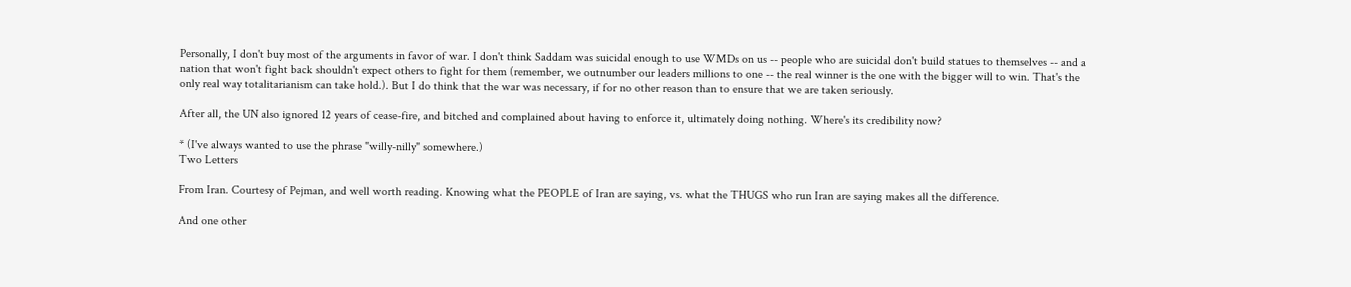Personally, I don't buy most of the arguments in favor of war. I don't think Saddam was suicidal enough to use WMDs on us -- people who are suicidal don't build statues to themselves -- and a nation that won't fight back shouldn't expect others to fight for them (remember, we outnumber our leaders millions to one -- the real winner is the one with the bigger will to win. That's the only real way totalitarianism can take hold.). But I do think that the war was necessary, if for no other reason than to ensure that we are taken seriously.

After all, the UN also ignored 12 years of cease-fire, and bitched and complained about having to enforce it, ultimately doing nothing. Where's its credibility now?

* (I've always wanted to use the phrase "willy-nilly" somewhere.)
Two Letters

From Iran. Courtesy of Pejman, and well worth reading. Knowing what the PEOPLE of Iran are saying, vs. what the THUGS who run Iran are saying makes all the difference.

And one other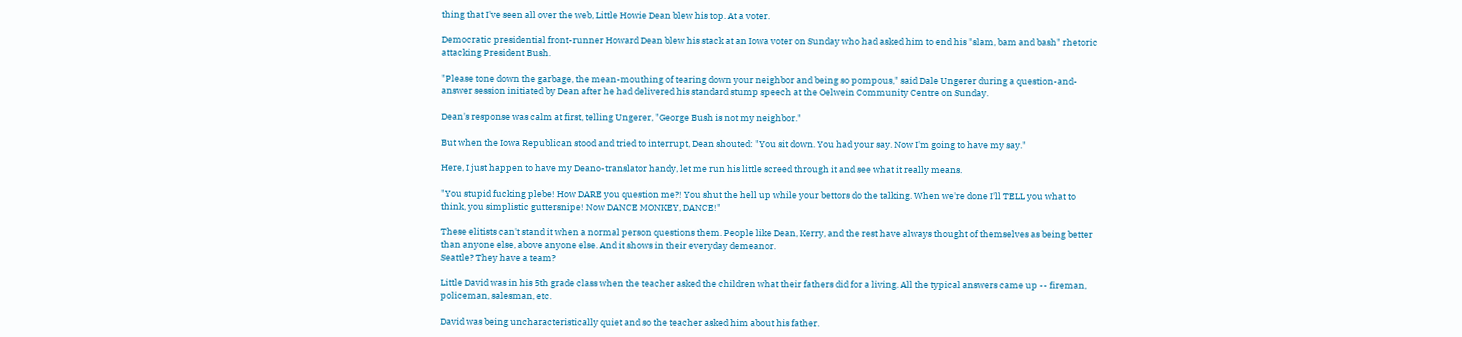thing that I've seen all over the web, Little Howie Dean blew his top. At a voter.

Democratic presidential front-runner Howard Dean blew his stack at an Iowa voter on Sunday who had asked him to end his "slam, bam and bash" rhetoric attacking President Bush.

"Please tone down the garbage, the mean-mouthing of tearing down your neighbor and being so pompous," said Dale Ungerer during a question-and-answer session initiated by Dean after he had delivered his standard stump speech at the Oelwein Community Centre on Sunday.

Dean's response was calm at first, telling Ungerer, "George Bush is not my neighbor."

But when the Iowa Republican stood and tried to interrupt, Dean shouted: "You sit down. You had your say. Now I'm going to have my say."

Here, I just happen to have my Deano-translator handy, let me run his little screed through it and see what it really means.

"You stupid fucking plebe! How DARE you question me?! You shut the hell up while your bettors do the talking. When we're done I'll TELL you what to think, you simplistic guttersnipe! Now DANCE MONKEY, DANCE!"

These elitists can't stand it when a normal person questions them. People like Dean, Kerry, and the rest have always thought of themselves as being better than anyone else, above anyone else. And it shows in their everyday demeanor.
Seattle? They have a team?

Little David was in his 5th grade class when the teacher asked the children what their fathers did for a living. All the typical answers came up -- fireman, policeman, salesman, etc.

David was being uncharacteristically quiet and so the teacher asked him about his father.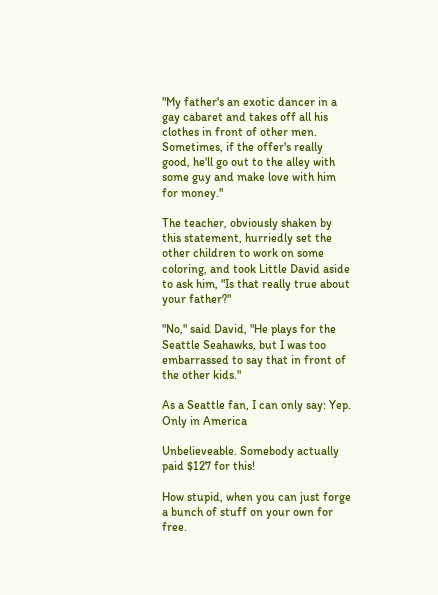"My father's an exotic dancer in a gay cabaret and takes off all his clothes in front of other men. Sometimes, if the offer's really good, he'll go out to the alley with some guy and make love with him for money."

The teacher, obviously shaken by this statement, hurriedly set the other children to work on some coloring, and took Little David aside to ask him, "Is that really true about your father?"

"No," said David, "He plays for the Seattle Seahawks, but I was too embarrassed to say that in front of the other kids."

As a Seattle fan, I can only say: Yep.
Only in America

Unbelieveable. Somebody actually paid $127 for this!

How stupid, when you can just forge a bunch of stuff on your own for free.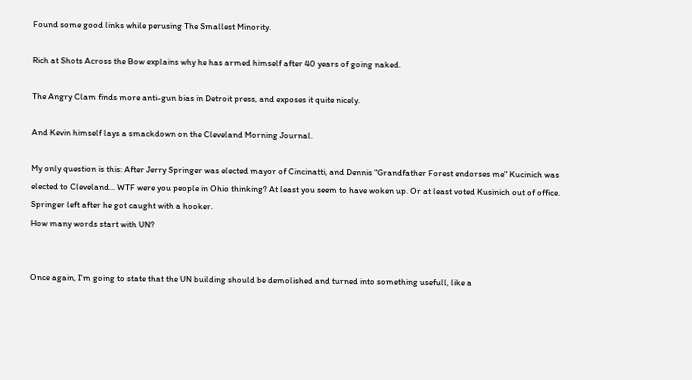Found some good links while perusing The Smallest Minority.

Rich at Shots Across the Bow explains why he has armed himself after 40 years of going naked.

The Angry Clam finds more anti-gun bias in Detroit press, and exposes it quite nicely.

And Kevin himself lays a smackdown on the Cleveland Morning Journal.

My only question is this: After Jerry Springer was elected mayor of Cincinatti, and Dennis "Grandfather Forest endorses me" Kucinich was elected to Cleveland... WTF were you people in Ohio thinking? At least you seem to have woken up. Or at least voted Kusinich out of office. Springer left after he got caught with a hooker.
How many words start with UN?


Once again, I'm going to state that the UN building should be demolished and turned into something usefull, like a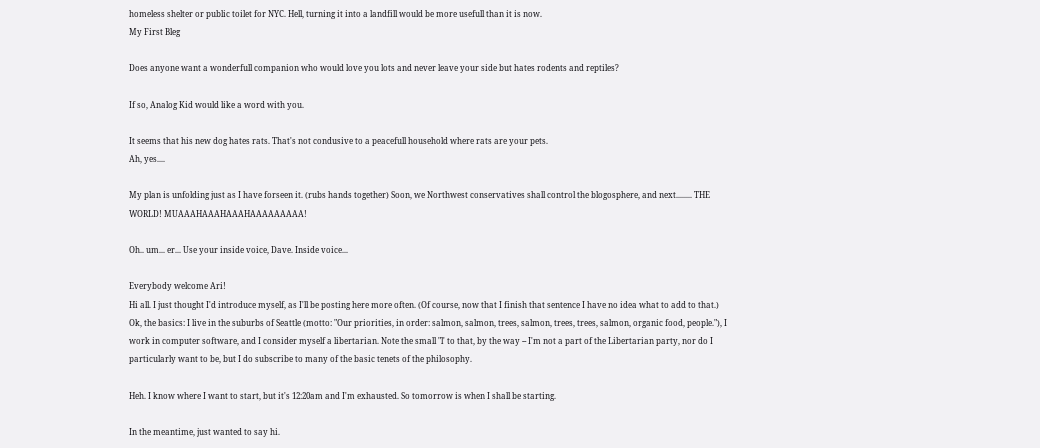homeless shelter or public toilet for NYC. Hell, turning it into a landfill would be more usefull than it is now.
My First Bleg

Does anyone want a wonderfull companion who would love you lots and never leave your side but hates rodents and reptiles?

If so, Analog Kid would like a word with you.

It seems that his new dog hates rats. That's not condusive to a peacefull household where rats are your pets.
Ah, yes....

My plan is unfolding just as I have forseen it. (rubs hands together) Soon, we Northwest conservatives shall control the blogosphere, and next........ THE WORLD! MUAAAHAAAHAAAHAAAAAAAAA!

Oh.. um... er... Use your inside voice, Dave. Inside voice...

Everybody welcome Ari!
Hi all. I just thought I'd introduce myself, as I'll be posting here more often. (Of course, now that I finish that sentence I have no idea what to add to that.) Ok, the basics: I live in the suburbs of Seattle (motto: "Our priorities, in order: salmon, salmon, trees, salmon, trees, trees, salmon, organic food, people."), I work in computer software, and I consider myself a libertarian. Note the small "l' to that, by the way -- I'm not a part of the Libertarian party, nor do I particularly want to be, but I do subscribe to many of the basic tenets of the philosophy.

Heh. I know where I want to start, but it's 12:20am and I'm exhausted. So tomorrow is when I shall be starting.

In the meantime, just wanted to say hi.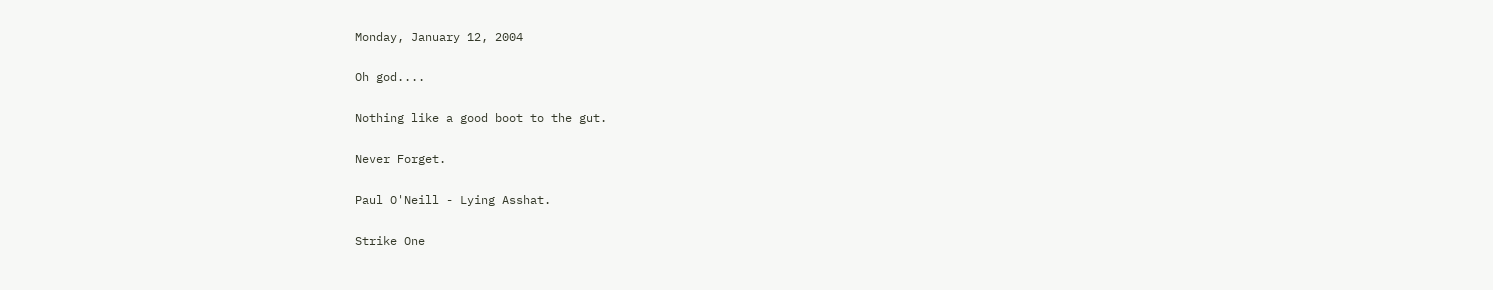Monday, January 12, 2004

Oh god....

Nothing like a good boot to the gut.

Never Forget.

Paul O'Neill - Lying Asshat.

Strike One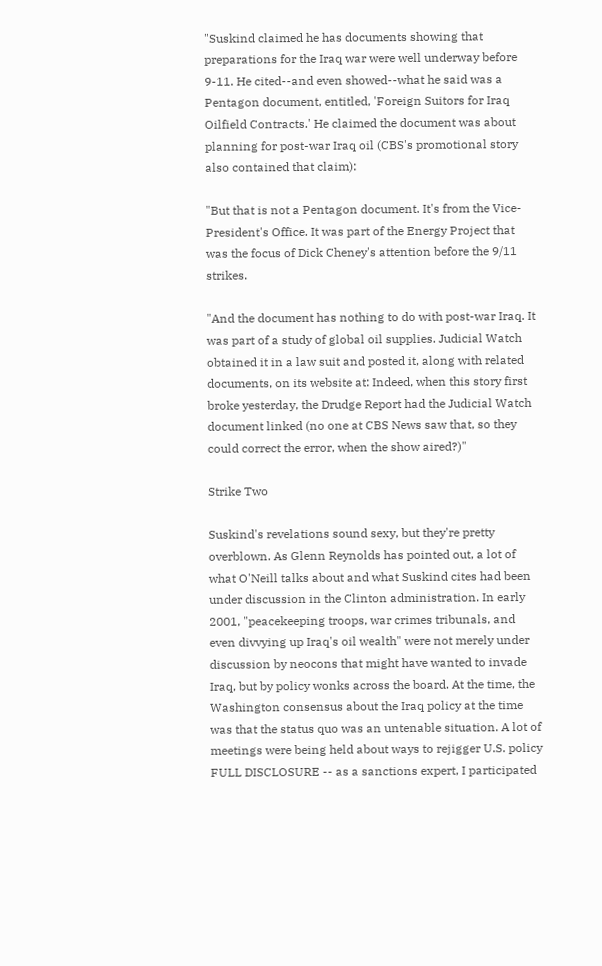"Suskind claimed he has documents showing that preparations for the Iraq war were well underway before 9-11. He cited--and even showed--what he said was a Pentagon document, entitled, 'Foreign Suitors for Iraq Oilfield Contracts.' He claimed the document was about planning for post-war Iraq oil (CBS's promotional story also contained that claim):

"But that is not a Pentagon document. It's from the Vice-President's Office. It was part of the Energy Project that was the focus of Dick Cheney's attention before the 9/11 strikes.

"And the document has nothing to do with post-war Iraq. It was part of a study of global oil supplies. Judicial Watch obtained it in a law suit and posted it, along with related documents, on its website at: Indeed, when this story first broke yesterday, the Drudge Report had the Judicial Watch document linked (no one at CBS News saw that, so they could correct the error, when the show aired?)"

Strike Two

Suskind's revelations sound sexy, but they're pretty overblown. As Glenn Reynolds has pointed out, a lot of what O'Neill talks about and what Suskind cites had been under discussion in the Clinton administration. In early 2001, "peacekeeping troops, war crimes tribunals, and even divvying up Iraq's oil wealth" were not merely under discussion by neocons that might have wanted to invade Iraq, but by policy wonks across the board. At the time, the Washington consensus about the Iraq policy at the time was that the status quo was an untenable situation. A lot of meetings were being held about ways to rejigger U.S. policy FULL DISCLOSURE -- as a sanctions expert, I participated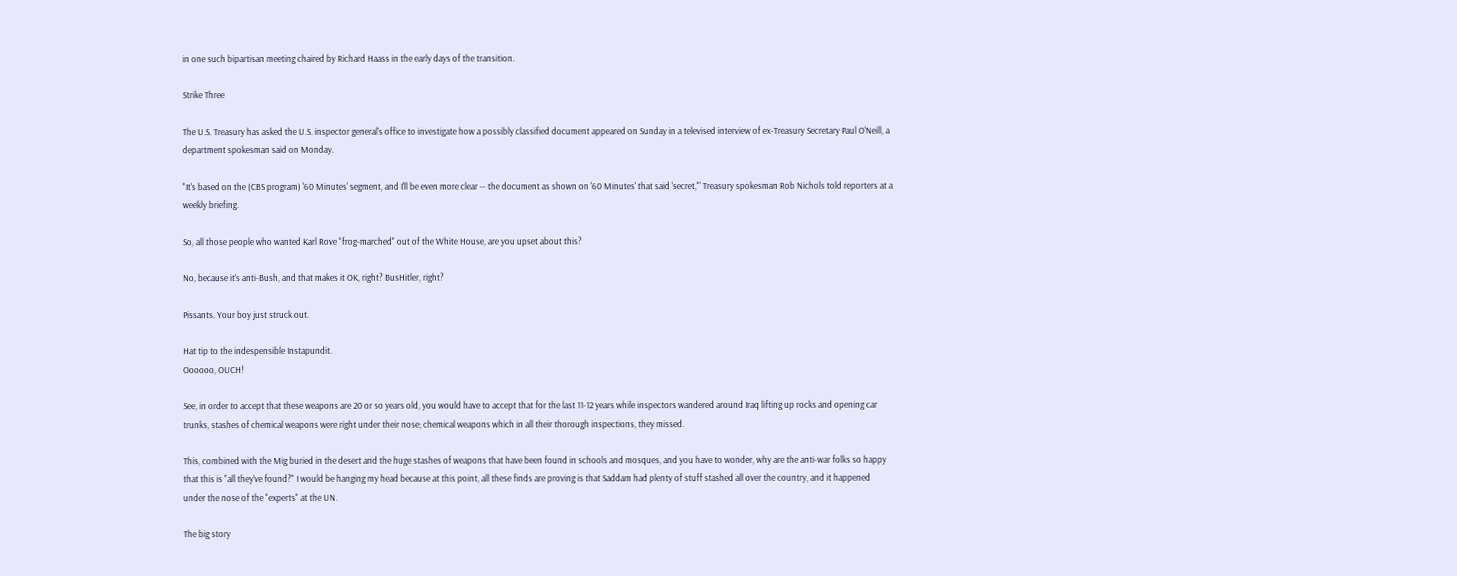in one such bipartisan meeting chaired by Richard Haass in the early days of the transition.

Strike Three

The U.S. Treasury has asked the U.S. inspector general's office to investigate how a possibly classified document appeared on Sunday in a televised interview of ex-Treasury Secretary Paul O'Neill, a department spokesman said on Monday.

"It's based on the (CBS program) '60 Minutes' segment, and I'll be even more clear -- the document as shown on '60 Minutes' that said 'secret,"' Treasury spokesman Rob Nichols told reporters at a weekly briefing.

So, all those people who wanted Karl Rove "frog-marched" out of the White House, are you upset about this?

No, because it's anti-Bush, and that makes it OK, right? BusHitler, right?

Pissants. Your boy just struck out.

Hat tip to the indespensible Instapundit.
Oooooo, OUCH!

See, in order to accept that these weapons are 20 or so years old, you would have to accept that for the last 11-12 years while inspectors wandered around Iraq lifting up rocks and opening car trunks, stashes of chemical weapons were right under their nose; chemical weapons which in all their thorough inspections, they missed.

This, combined with the Mig buried in the desert and the huge stashes of weapons that have been found in schools and mosques, and you have to wonder, why are the anti-war folks so happy that this is "all they've found?" I would be hanging my head because at this point, all these finds are proving is that Saddam had plenty of stuff stashed all over the country, and it happened under the nose of the "experts" at the UN.

The big story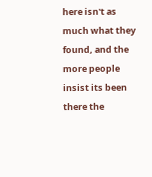here isn't as much what they found, and the more people insist its been there the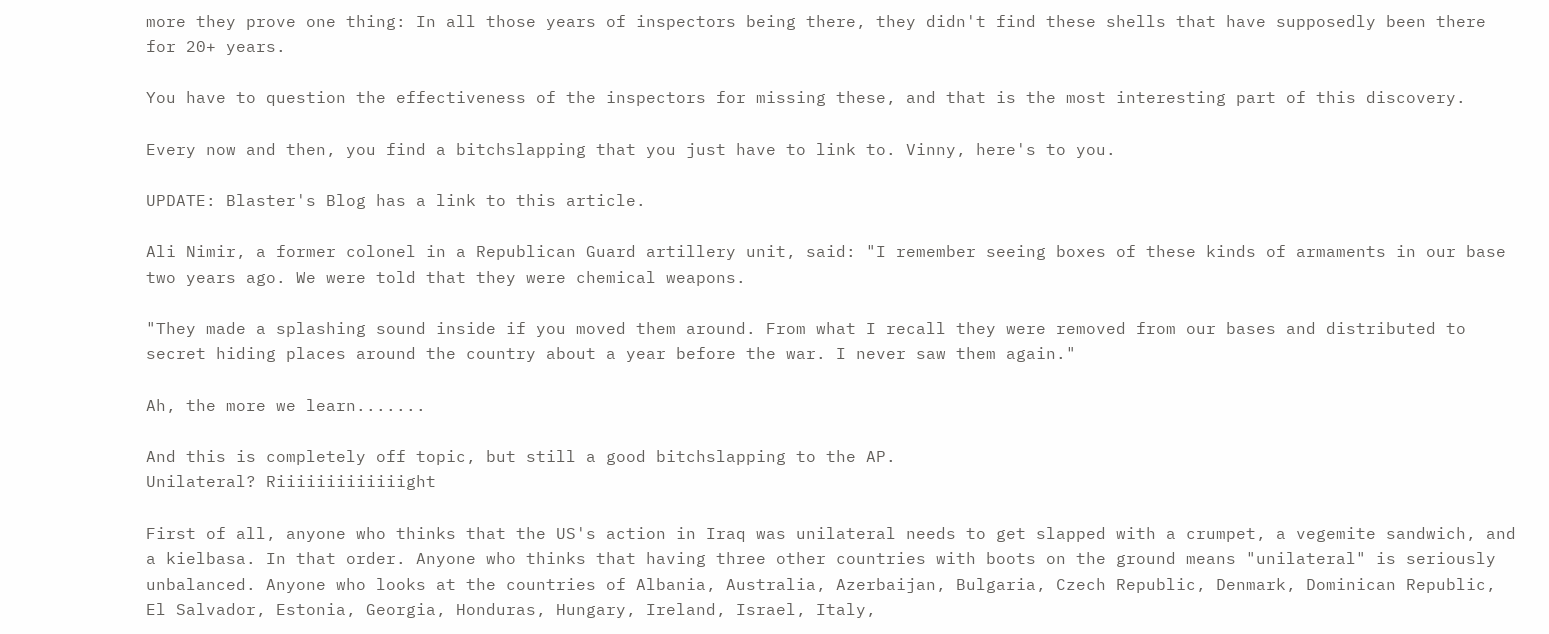more they prove one thing: In all those years of inspectors being there, they didn't find these shells that have supposedly been there for 20+ years.

You have to question the effectiveness of the inspectors for missing these, and that is the most interesting part of this discovery.

Every now and then, you find a bitchslapping that you just have to link to. Vinny, here's to you.

UPDATE: Blaster's Blog has a link to this article.

Ali Nimir, a former colonel in a Republican Guard artillery unit, said: "I remember seeing boxes of these kinds of armaments in our base two years ago. We were told that they were chemical weapons.

"They made a splashing sound inside if you moved them around. From what I recall they were removed from our bases and distributed to secret hiding places around the country about a year before the war. I never saw them again."

Ah, the more we learn.......

And this is completely off topic, but still a good bitchslapping to the AP.
Unilateral? Riiiiiiiiiiiiight

First of all, anyone who thinks that the US's action in Iraq was unilateral needs to get slapped with a crumpet, a vegemite sandwich, and a kielbasa. In that order. Anyone who thinks that having three other countries with boots on the ground means "unilateral" is seriously unbalanced. Anyone who looks at the countries of Albania, Australia, Azerbaijan, Bulgaria, Czech Republic, Denmark, Dominican Republic, El Salvador, Estonia, Georgia, Honduras, Hungary, Ireland, Israel, Italy,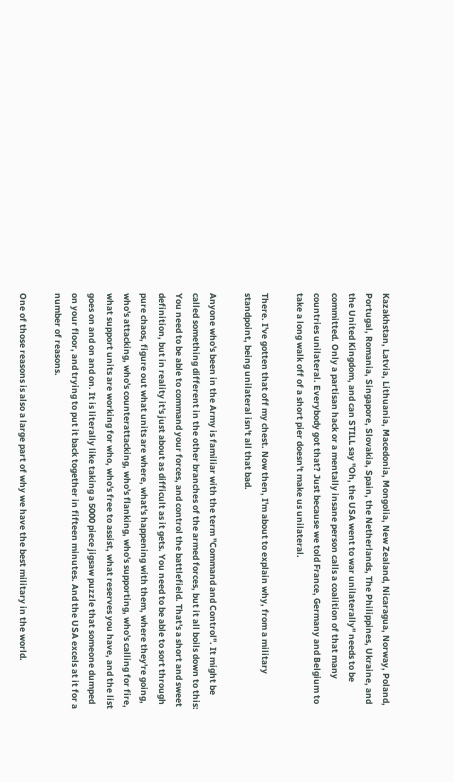Kazakhstan, Latvia, Lithuania, Macedonia, Mongolia, New Zealand, Nicaragua, Norway, Poland, Portugal, Romania, Singapore, Slovakia, Spain, the Netherlands, The Philippines, Ukraine, and the United Kingdom, and can STILL say "Oh, the USA went to war unilaterally" needs to be committed. Only a partisan hack or a mentally insane person calls a coalition of that many countries unilateral. Everybody got that? Just because we told France, Germany and Belgium to take a long walk off of a short pier doesn't make us unilateral.

There. I've gotten that off my chest. Now then, I'm about to explain why, from a military standpoint, being unilateral isn't all that bad.

Anyone who's been in the Army is familiar with the term "Command and Control". It might be called something different in the other branches of the armed forces, but it all boils down to this: You need to be able to command your forces, and control the battlefield. That's a short and sweet definition, but in reality it's just about as difficult as it gets. You need to be able to sort through pure chaos, figure out what units are where, what's happening with them, where they're going, who's attacking, who's counterattacking, who's flanking, who's supporting, who's calling for fire, what support units are working for who, who's free to assist, what reserves you have, and the list goes on and on and on. It is literally like taking a 5000 piece jigsaw puzzle that someone dumped on your floor, and trying to put it back together in fifteen minutes. And the USA excels at it for a number of reasons.

One of those reasons is also a large part of why we have the best military in the world.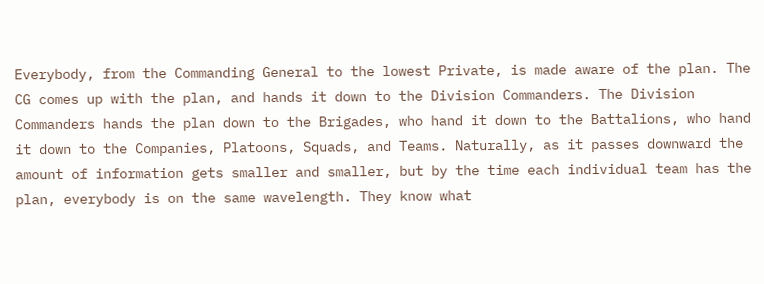Everybody, from the Commanding General to the lowest Private, is made aware of the plan. The CG comes up with the plan, and hands it down to the Division Commanders. The Division Commanders hands the plan down to the Brigades, who hand it down to the Battalions, who hand it down to the Companies, Platoons, Squads, and Teams. Naturally, as it passes downward the amount of information gets smaller and smaller, but by the time each individual team has the plan, everybody is on the same wavelength. They know what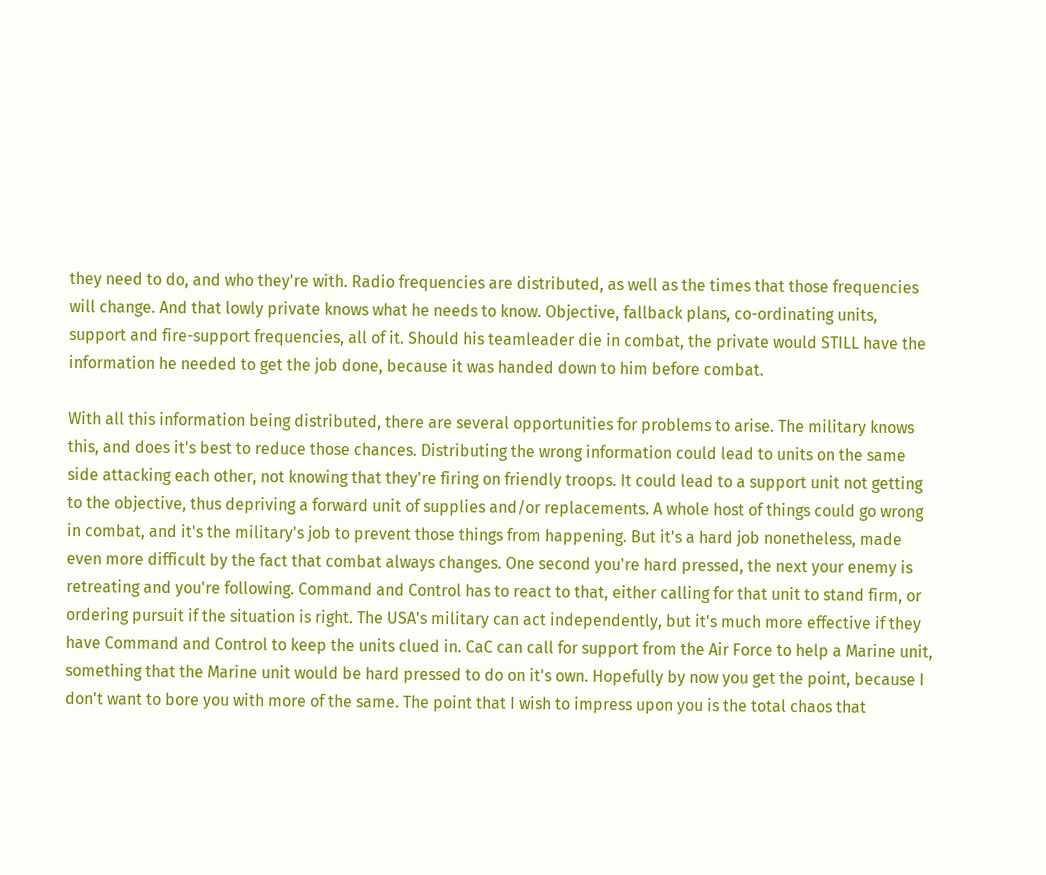they need to do, and who they're with. Radio frequencies are distributed, as well as the times that those frequencies will change. And that lowly private knows what he needs to know. Objective, fallback plans, co-ordinating units, support and fire-support frequencies, all of it. Should his teamleader die in combat, the private would STILL have the information he needed to get the job done, because it was handed down to him before combat.

With all this information being distributed, there are several opportunities for problems to arise. The military knows this, and does it's best to reduce those chances. Distributing the wrong information could lead to units on the same side attacking each other, not knowing that they're firing on friendly troops. It could lead to a support unit not getting to the objective, thus depriving a forward unit of supplies and/or replacements. A whole host of things could go wrong in combat, and it's the military's job to prevent those things from happening. But it's a hard job nonetheless, made even more difficult by the fact that combat always changes. One second you're hard pressed, the next your enemy is retreating and you're following. Command and Control has to react to that, either calling for that unit to stand firm, or ordering pursuit if the situation is right. The USA's military can act independently, but it's much more effective if they have Command and Control to keep the units clued in. CaC can call for support from the Air Force to help a Marine unit, something that the Marine unit would be hard pressed to do on it's own. Hopefully by now you get the point, because I don't want to bore you with more of the same. The point that I wish to impress upon you is the total chaos that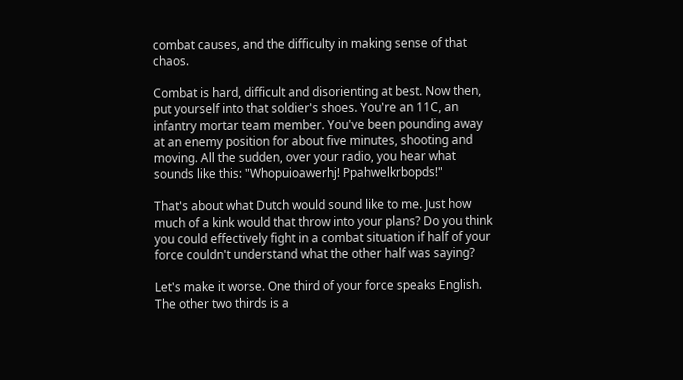combat causes, and the difficulty in making sense of that chaos.

Combat is hard, difficult and disorienting at best. Now then, put yourself into that soldier's shoes. You're an 11C, an infantry mortar team member. You've been pounding away at an enemy position for about five minutes, shooting and moving. All the sudden, over your radio, you hear what sounds like this: "Whopuioawerhj! Ppahwelkrbopds!"

That's about what Dutch would sound like to me. Just how much of a kink would that throw into your plans? Do you think you could effectively fight in a combat situation if half of your force couldn't understand what the other half was saying?

Let's make it worse. One third of your force speaks English. The other two thirds is a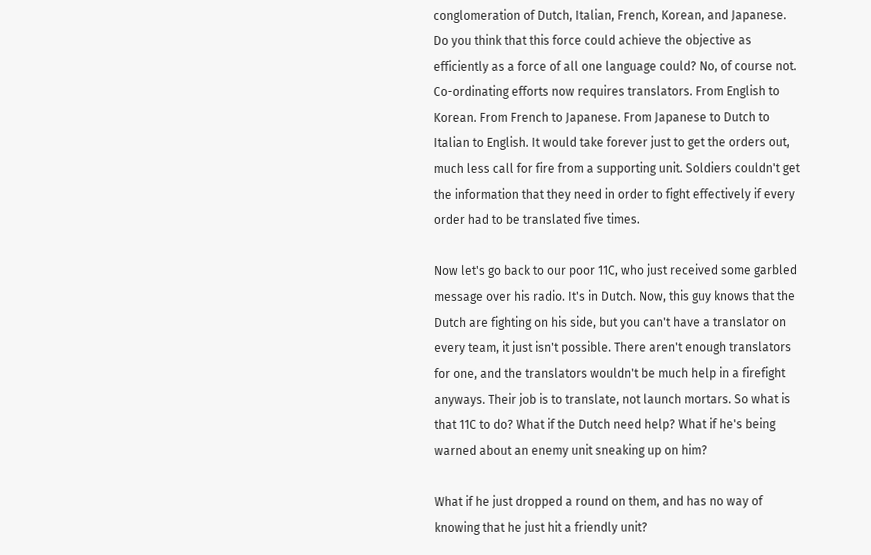conglomeration of Dutch, Italian, French, Korean, and Japanese. Do you think that this force could achieve the objective as efficiently as a force of all one language could? No, of course not. Co-ordinating efforts now requires translators. From English to Korean. From French to Japanese. From Japanese to Dutch to Italian to English. It would take forever just to get the orders out, much less call for fire from a supporting unit. Soldiers couldn't get the information that they need in order to fight effectively if every order had to be translated five times.

Now let's go back to our poor 11C, who just received some garbled message over his radio. It's in Dutch. Now, this guy knows that the Dutch are fighting on his side, but you can't have a translator on every team, it just isn't possible. There aren't enough translators for one, and the translators wouldn't be much help in a firefight anyways. Their job is to translate, not launch mortars. So what is that 11C to do? What if the Dutch need help? What if he's being warned about an enemy unit sneaking up on him?

What if he just dropped a round on them, and has no way of knowing that he just hit a friendly unit?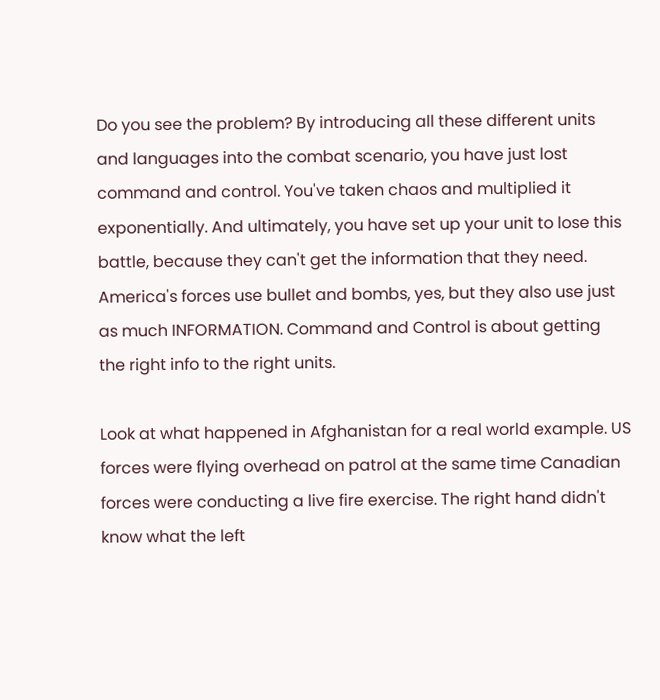Do you see the problem? By introducing all these different units and languages into the combat scenario, you have just lost command and control. You've taken chaos and multiplied it exponentially. And ultimately, you have set up your unit to lose this battle, because they can't get the information that they need. America's forces use bullet and bombs, yes, but they also use just as much INFORMATION. Command and Control is about getting the right info to the right units.

Look at what happened in Afghanistan for a real world example. US forces were flying overhead on patrol at the same time Canadian forces were conducting a live fire exercise. The right hand didn't know what the left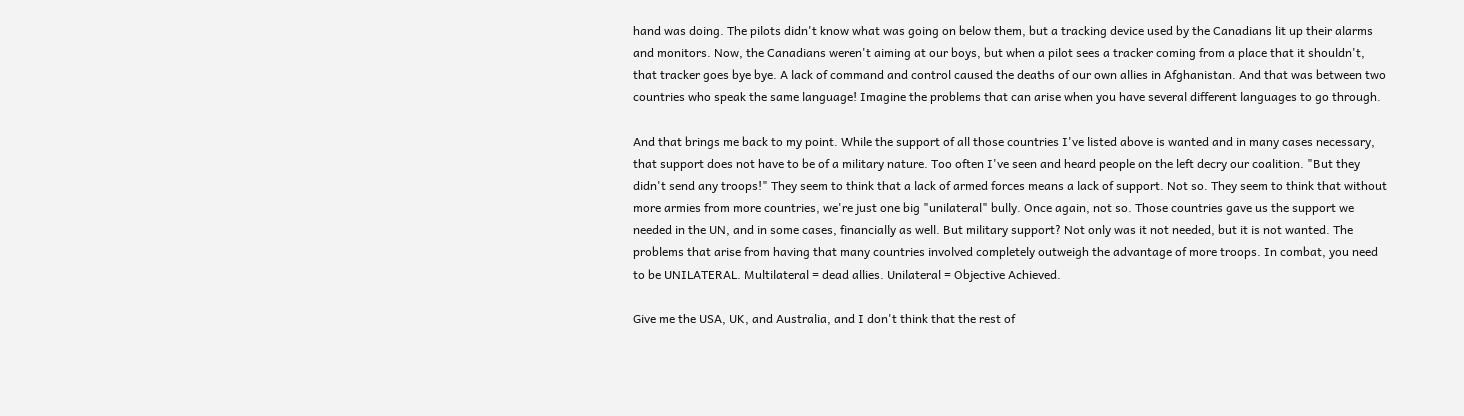hand was doing. The pilots didn't know what was going on below them, but a tracking device used by the Canadians lit up their alarms and monitors. Now, the Canadians weren't aiming at our boys, but when a pilot sees a tracker coming from a place that it shouldn't, that tracker goes bye bye. A lack of command and control caused the deaths of our own allies in Afghanistan. And that was between two countries who speak the same language! Imagine the problems that can arise when you have several different languages to go through.

And that brings me back to my point. While the support of all those countries I've listed above is wanted and in many cases necessary, that support does not have to be of a military nature. Too often I've seen and heard people on the left decry our coalition. "But they didn't send any troops!" They seem to think that a lack of armed forces means a lack of support. Not so. They seem to think that without more armies from more countries, we're just one big "unilateral" bully. Once again, not so. Those countries gave us the support we needed in the UN, and in some cases, financially as well. But military support? Not only was it not needed, but it is not wanted. The problems that arise from having that many countries involved completely outweigh the advantage of more troops. In combat, you need to be UNILATERAL. Multilateral = dead allies. Unilateral = Objective Achieved.

Give me the USA, UK, and Australia, and I don't think that the rest of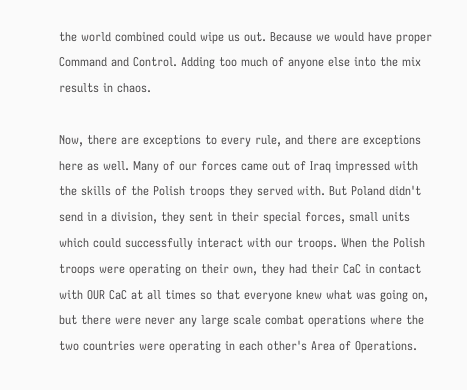the world combined could wipe us out. Because we would have proper Command and Control. Adding too much of anyone else into the mix results in chaos.

Now, there are exceptions to every rule, and there are exceptions here as well. Many of our forces came out of Iraq impressed with the skills of the Polish troops they served with. But Poland didn't send in a division, they sent in their special forces, small units which could successfully interact with our troops. When the Polish troops were operating on their own, they had their CaC in contact with OUR CaC at all times so that everyone knew what was going on, but there were never any large scale combat operations where the two countries were operating in each other's Area of Operations.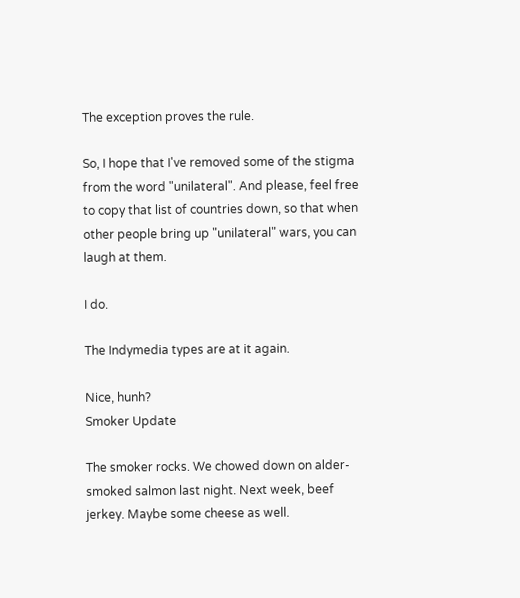The exception proves the rule.

So, I hope that I've removed some of the stigma from the word "unilateral". And please, feel free to copy that list of countries down, so that when other people bring up "unilateral" wars, you can laugh at them.

I do.

The Indymedia types are at it again.

Nice, hunh?
Smoker Update

The smoker rocks. We chowed down on alder-smoked salmon last night. Next week, beef jerkey. Maybe some cheese as well.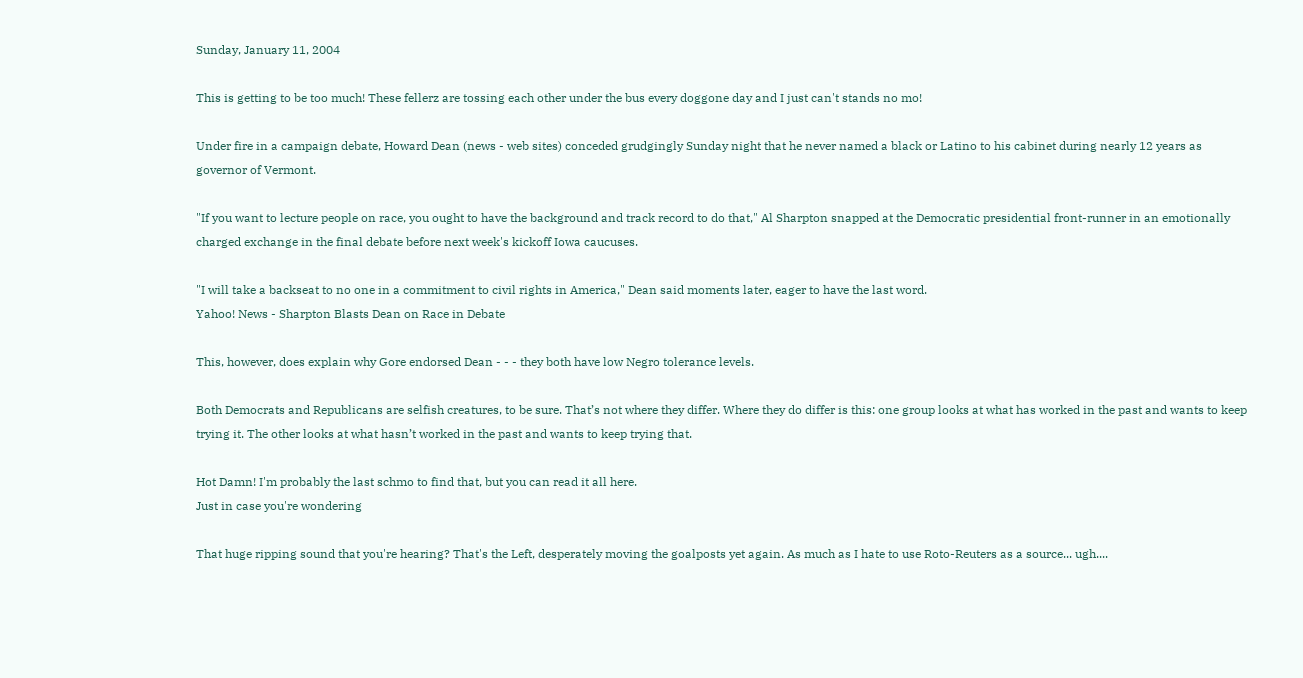Sunday, January 11, 2004

This is getting to be too much! These fellerz are tossing each other under the bus every doggone day and I just can't stands no mo!

Under fire in a campaign debate, Howard Dean (news - web sites) conceded grudgingly Sunday night that he never named a black or Latino to his cabinet during nearly 12 years as governor of Vermont.

"If you want to lecture people on race, you ought to have the background and track record to do that," Al Sharpton snapped at the Democratic presidential front-runner in an emotionally charged exchange in the final debate before next week's kickoff Iowa caucuses.

"I will take a backseat to no one in a commitment to civil rights in America," Dean said moments later, eager to have the last word.
Yahoo! News - Sharpton Blasts Dean on Race in Debate

This, however, does explain why Gore endorsed Dean - - - they both have low Negro tolerance levels.

Both Democrats and Republicans are selfish creatures, to be sure. That’s not where they differ. Where they do differ is this: one group looks at what has worked in the past and wants to keep trying it. The other looks at what hasn’t worked in the past and wants to keep trying that.

Hot Damn! I'm probably the last schmo to find that, but you can read it all here.
Just in case you're wondering

That huge ripping sound that you're hearing? That's the Left, desperately moving the goalposts yet again. As much as I hate to use Roto-Reuters as a source... ugh....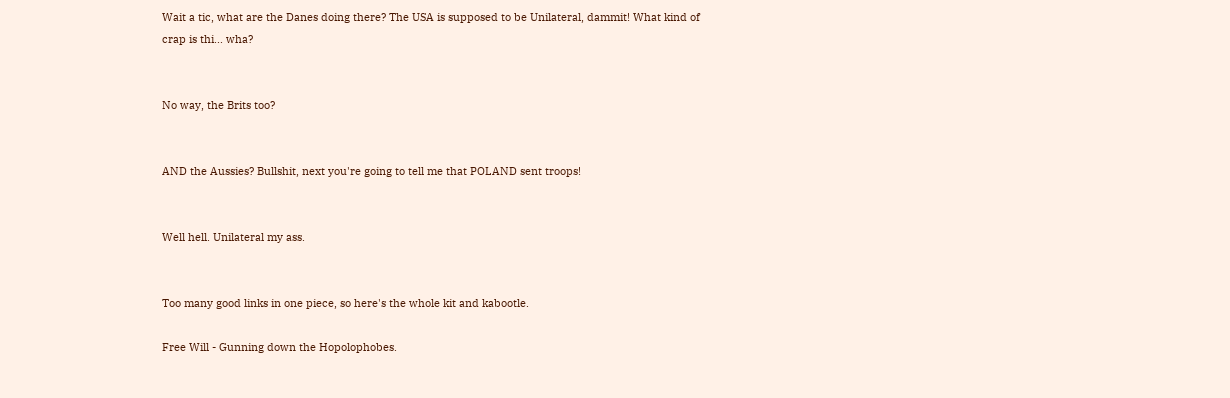Wait a tic, what are the Danes doing there? The USA is supposed to be Unilateral, dammit! What kind of crap is thi... wha?


No way, the Brits too?


AND the Aussies? Bullshit, next you're going to tell me that POLAND sent troops!


Well hell. Unilateral my ass.


Too many good links in one piece, so here's the whole kit and kabootle.

Free Will - Gunning down the Hopolophobes.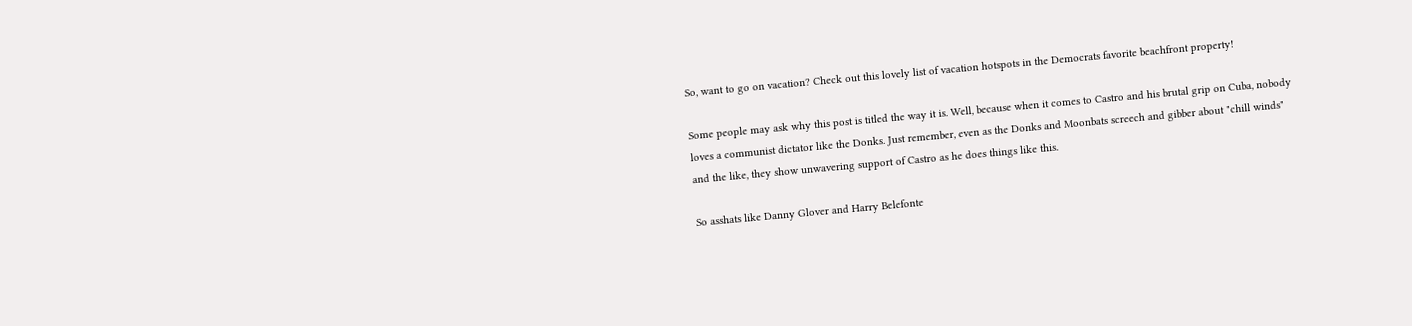So, want to go on vacation? Check out this lovely list of vacation hotspots in the Democrats favorite beachfront property!

Some people may ask why this post is titled the way it is. Well, because when it comes to Castro and his brutal grip on Cuba, nobody loves a communist dictator like the Donks. Just remember, even as the Donks and Moonbats screech and gibber about "chill winds" and the like, they show unwavering support of Castro as he does things like this.

So asshats like Danny Glover and Harry Belefonte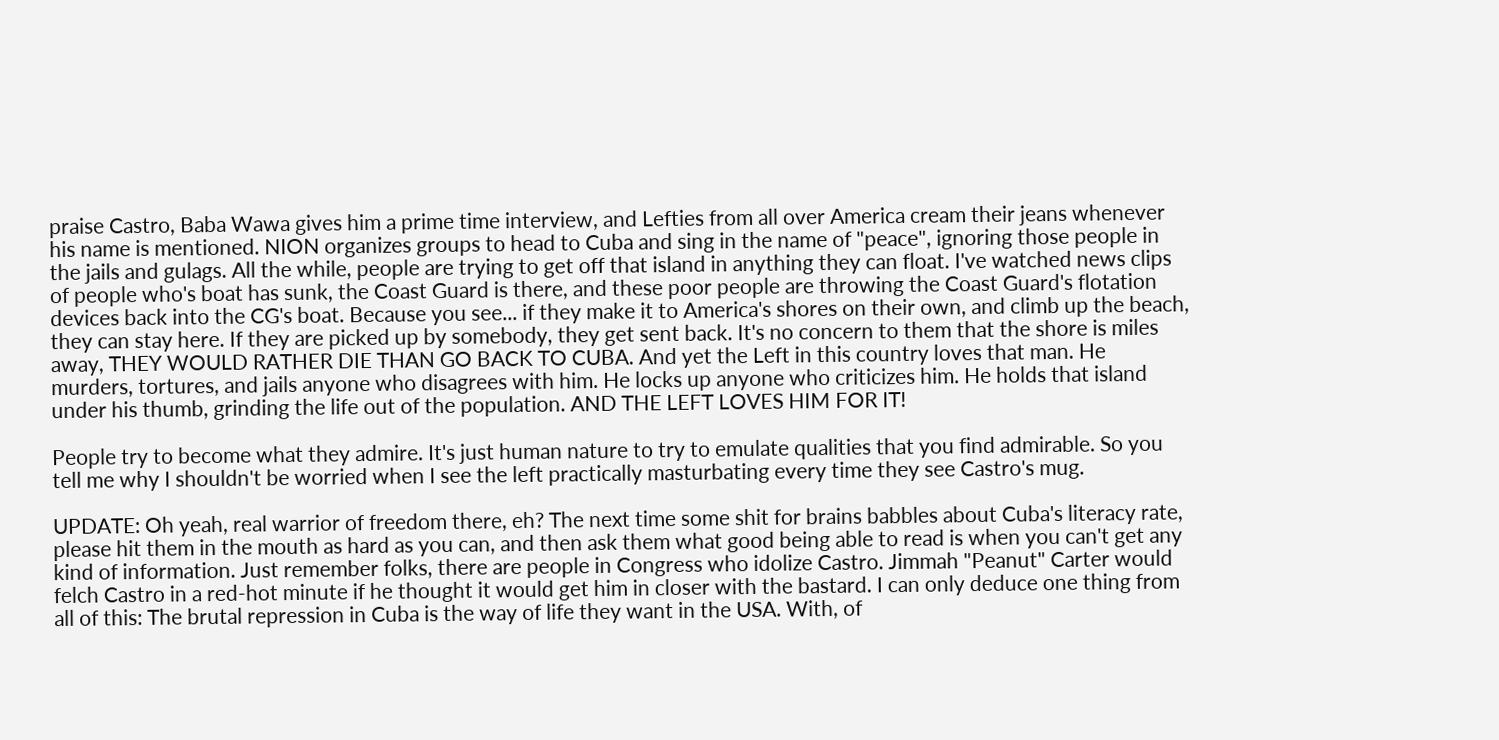praise Castro, Baba Wawa gives him a prime time interview, and Lefties from all over America cream their jeans whenever his name is mentioned. NION organizes groups to head to Cuba and sing in the name of "peace", ignoring those people in the jails and gulags. All the while, people are trying to get off that island in anything they can float. I've watched news clips of people who's boat has sunk, the Coast Guard is there, and these poor people are throwing the Coast Guard's flotation devices back into the CG's boat. Because you see... if they make it to America's shores on their own, and climb up the beach, they can stay here. If they are picked up by somebody, they get sent back. It's no concern to them that the shore is miles away, THEY WOULD RATHER DIE THAN GO BACK TO CUBA. And yet the Left in this country loves that man. He murders, tortures, and jails anyone who disagrees with him. He locks up anyone who criticizes him. He holds that island under his thumb, grinding the life out of the population. AND THE LEFT LOVES HIM FOR IT!

People try to become what they admire. It's just human nature to try to emulate qualities that you find admirable. So you tell me why I shouldn't be worried when I see the left practically masturbating every time they see Castro's mug.

UPDATE: Oh yeah, real warrior of freedom there, eh? The next time some shit for brains babbles about Cuba's literacy rate, please hit them in the mouth as hard as you can, and then ask them what good being able to read is when you can't get any kind of information. Just remember folks, there are people in Congress who idolize Castro. Jimmah "Peanut" Carter would felch Castro in a red-hot minute if he thought it would get him in closer with the bastard. I can only deduce one thing from all of this: The brutal repression in Cuba is the way of life they want in the USA. With, of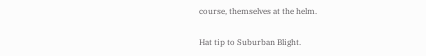course, themselves at the helm.

Hat tip to Suburban Blight.